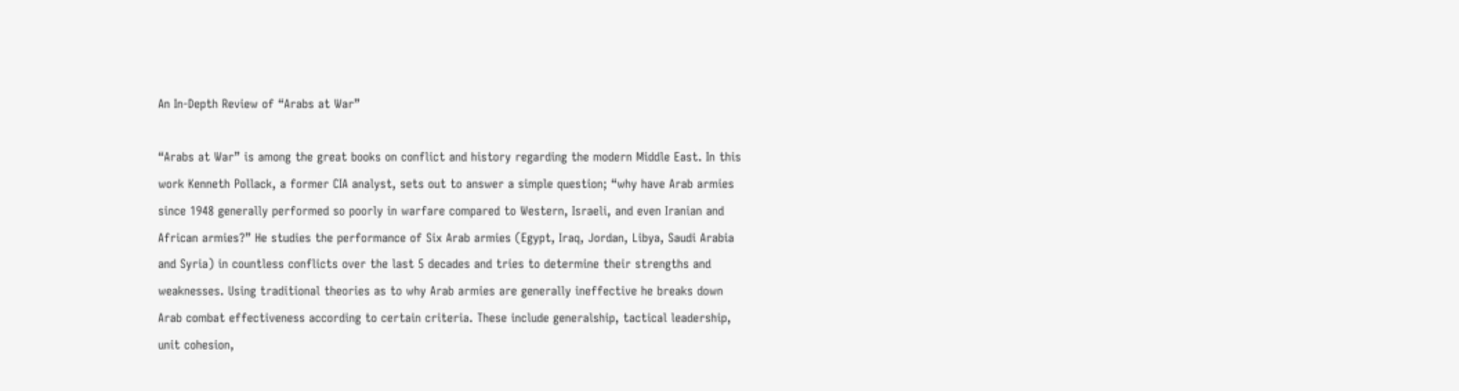An In-Depth Review of “Arabs at War”

“Arabs at War” is among the great books on conflict and history regarding the modern Middle East. In this work Kenneth Pollack, a former CIA analyst, sets out to answer a simple question; “why have Arab armies since 1948 generally performed so poorly in warfare compared to Western, Israeli, and even Iranian and African armies?” He studies the performance of Six Arab armies (Egypt, Iraq, Jordan, Libya, Saudi Arabia and Syria) in countless conflicts over the last 5 decades and tries to determine their strengths and weaknesses. Using traditional theories as to why Arab armies are generally ineffective he breaks down Arab combat effectiveness according to certain criteria. These include generalship, tactical leadership, unit cohesion,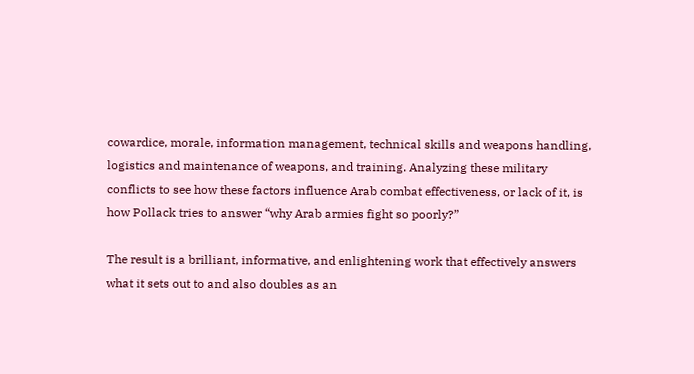cowardice, morale, information management, technical skills and weapons handling, logistics and maintenance of weapons, and training. Analyzing these military conflicts to see how these factors influence Arab combat effectiveness, or lack of it, is how Pollack tries to answer “why Arab armies fight so poorly?”

The result is a brilliant, informative, and enlightening work that effectively answers what it sets out to and also doubles as an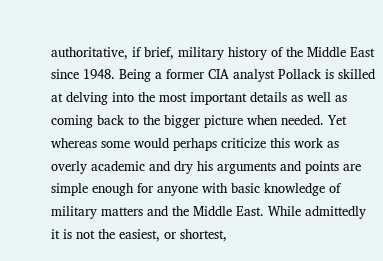authoritative, if brief, military history of the Middle East since 1948. Being a former CIA analyst Pollack is skilled at delving into the most important details as well as coming back to the bigger picture when needed. Yet whereas some would perhaps criticize this work as overly academic and dry his arguments and points are simple enough for anyone with basic knowledge of military matters and the Middle East. While admittedly it is not the easiest, or shortest,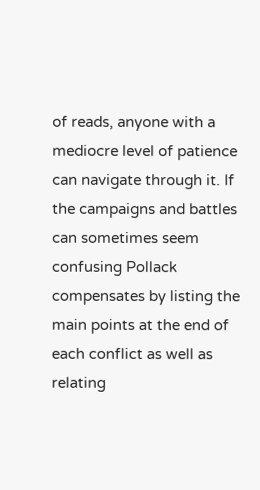of reads, anyone with a mediocre level of patience can navigate through it. If the campaigns and battles can sometimes seem confusing Pollack compensates by listing the main points at the end of each conflict as well as relating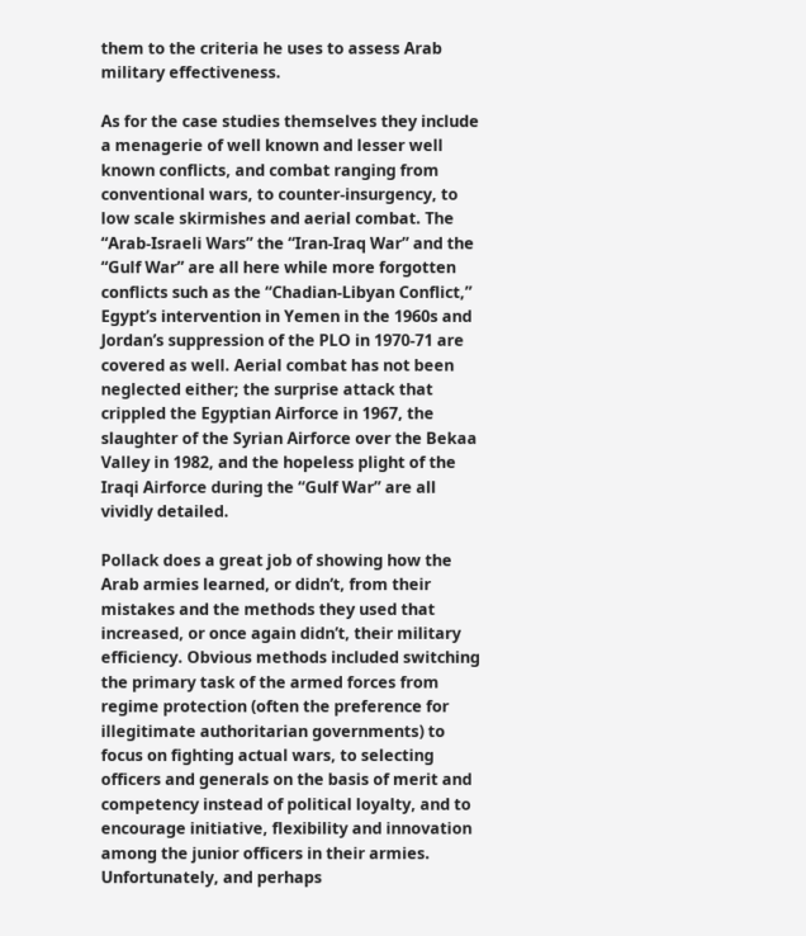them to the criteria he uses to assess Arab military effectiveness.

As for the case studies themselves they include a menagerie of well known and lesser well known conflicts, and combat ranging from conventional wars, to counter-insurgency, to low scale skirmishes and aerial combat. The “Arab-Israeli Wars” the “Iran-Iraq War” and the “Gulf War” are all here while more forgotten conflicts such as the “Chadian-Libyan Conflict,” Egypt’s intervention in Yemen in the 1960s and Jordan’s suppression of the PLO in 1970-71 are covered as well. Aerial combat has not been neglected either; the surprise attack that crippled the Egyptian Airforce in 1967, the slaughter of the Syrian Airforce over the Bekaa Valley in 1982, and the hopeless plight of the Iraqi Airforce during the “Gulf War” are all vividly detailed.

Pollack does a great job of showing how the Arab armies learned, or didn’t, from their mistakes and the methods they used that increased, or once again didn’t, their military efficiency. Obvious methods included switching the primary task of the armed forces from regime protection (often the preference for illegitimate authoritarian governments) to focus on fighting actual wars, to selecting officers and generals on the basis of merit and competency instead of political loyalty, and to encourage initiative, flexibility and innovation among the junior officers in their armies. Unfortunately, and perhaps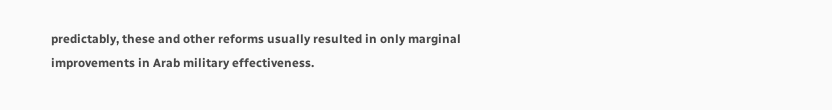predictably, these and other reforms usually resulted in only marginal improvements in Arab military effectiveness.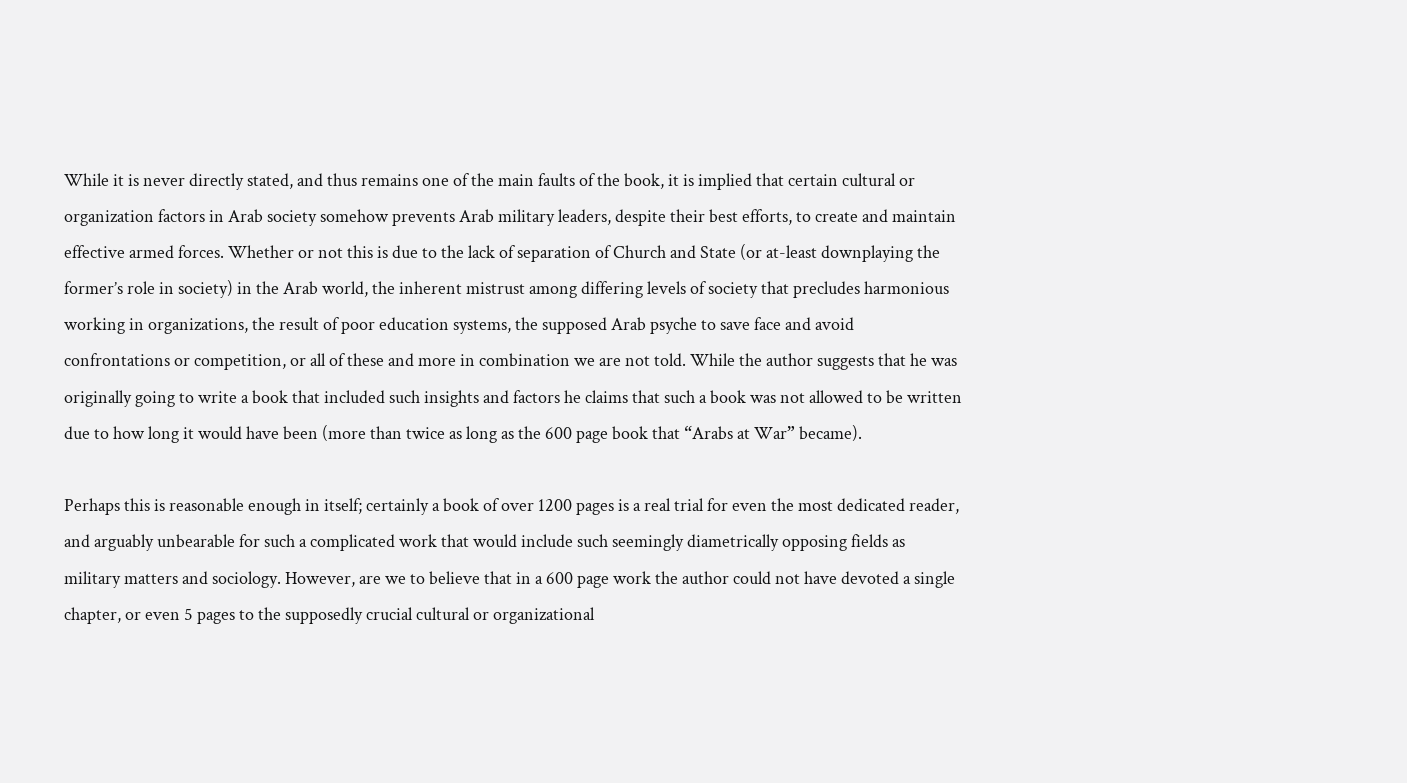While it is never directly stated, and thus remains one of the main faults of the book, it is implied that certain cultural or organization factors in Arab society somehow prevents Arab military leaders, despite their best efforts, to create and maintain effective armed forces. Whether or not this is due to the lack of separation of Church and State (or at-least downplaying the former’s role in society) in the Arab world, the inherent mistrust among differing levels of society that precludes harmonious working in organizations, the result of poor education systems, the supposed Arab psyche to save face and avoid confrontations or competition, or all of these and more in combination we are not told. While the author suggests that he was originally going to write a book that included such insights and factors he claims that such a book was not allowed to be written due to how long it would have been (more than twice as long as the 600 page book that “Arabs at War” became).

Perhaps this is reasonable enough in itself; certainly a book of over 1200 pages is a real trial for even the most dedicated reader, and arguably unbearable for such a complicated work that would include such seemingly diametrically opposing fields as military matters and sociology. However, are we to believe that in a 600 page work the author could not have devoted a single chapter, or even 5 pages to the supposedly crucial cultural or organizational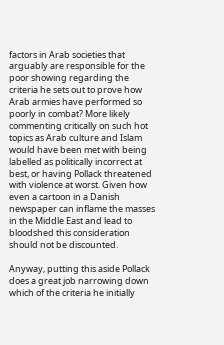factors in Arab societies that arguably are responsible for the poor showing regarding the criteria he sets out to prove how Arab armies have performed so poorly in combat? More likely commenting critically on such hot topics as Arab culture and Islam would have been met with being labelled as politically incorrect at best, or having Pollack threatened with violence at worst. Given how even a cartoon in a Danish newspaper can inflame the masses in the Middle East and lead to bloodshed this consideration should not be discounted.

Anyway, putting this aside Pollack does a great job narrowing down which of the criteria he initially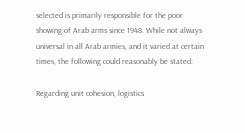selected is primarily responsible for the poor showing of Arab arms since 1948. While not always universal in all Arab armies, and it varied at certain times, the following could reasonably be stated:

Regarding unit cohesion, logistics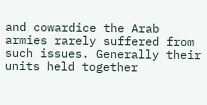and cowardice the Arab armies rarely suffered from such issues. Generally their units held together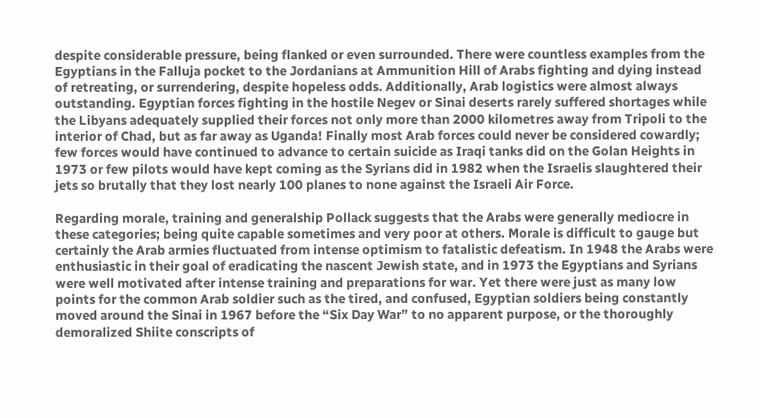despite considerable pressure, being flanked or even surrounded. There were countless examples from the Egyptians in the Falluja pocket to the Jordanians at Ammunition Hill of Arabs fighting and dying instead of retreating, or surrendering, despite hopeless odds. Additionally, Arab logistics were almost always outstanding. Egyptian forces fighting in the hostile Negev or Sinai deserts rarely suffered shortages while the Libyans adequately supplied their forces not only more than 2000 kilometres away from Tripoli to the interior of Chad, but as far away as Uganda! Finally most Arab forces could never be considered cowardly; few forces would have continued to advance to certain suicide as Iraqi tanks did on the Golan Heights in 1973 or few pilots would have kept coming as the Syrians did in 1982 when the Israelis slaughtered their jets so brutally that they lost nearly 100 planes to none against the Israeli Air Force.

Regarding morale, training and generalship Pollack suggests that the Arabs were generally mediocre in these categories; being quite capable sometimes and very poor at others. Morale is difficult to gauge but certainly the Arab armies fluctuated from intense optimism to fatalistic defeatism. In 1948 the Arabs were enthusiastic in their goal of eradicating the nascent Jewish state, and in 1973 the Egyptians and Syrians were well motivated after intense training and preparations for war. Yet there were just as many low points for the common Arab soldier such as the tired, and confused, Egyptian soldiers being constantly moved around the Sinai in 1967 before the “Six Day War” to no apparent purpose, or the thoroughly demoralized Shiite conscripts of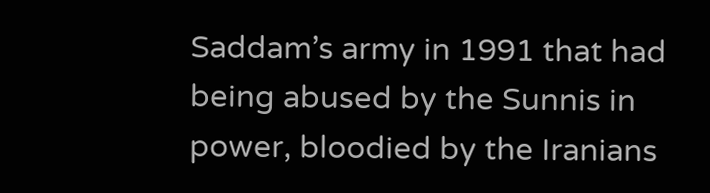Saddam’s army in 1991 that had being abused by the Sunnis in power, bloodied by the Iranians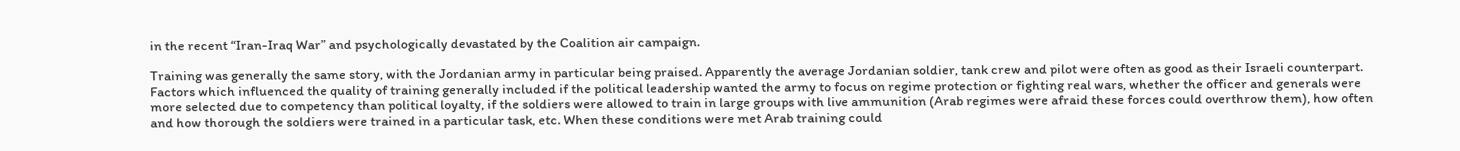in the recent “Iran-Iraq War” and psychologically devastated by the Coalition air campaign.

Training was generally the same story, with the Jordanian army in particular being praised. Apparently the average Jordanian soldier, tank crew and pilot were often as good as their Israeli counterpart. Factors which influenced the quality of training generally included if the political leadership wanted the army to focus on regime protection or fighting real wars, whether the officer and generals were more selected due to competency than political loyalty, if the soldiers were allowed to train in large groups with live ammunition (Arab regimes were afraid these forces could overthrow them), how often and how thorough the soldiers were trained in a particular task, etc. When these conditions were met Arab training could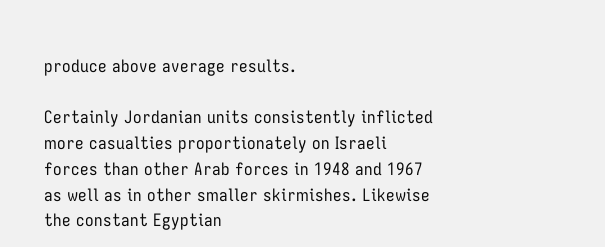produce above average results.

Certainly Jordanian units consistently inflicted more casualties proportionately on Israeli forces than other Arab forces in 1948 and 1967 as well as in other smaller skirmishes. Likewise the constant Egyptian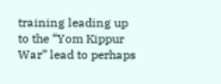training leading up to the “Yom Kippur War” lead to perhaps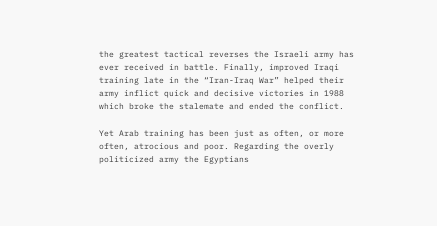the greatest tactical reverses the Israeli army has ever received in battle. Finally, improved Iraqi training late in the “Iran-Iraq War” helped their army inflict quick and decisive victories in 1988 which broke the stalemate and ended the conflict.

Yet Arab training has been just as often, or more often, atrocious and poor. Regarding the overly politicized army the Egyptians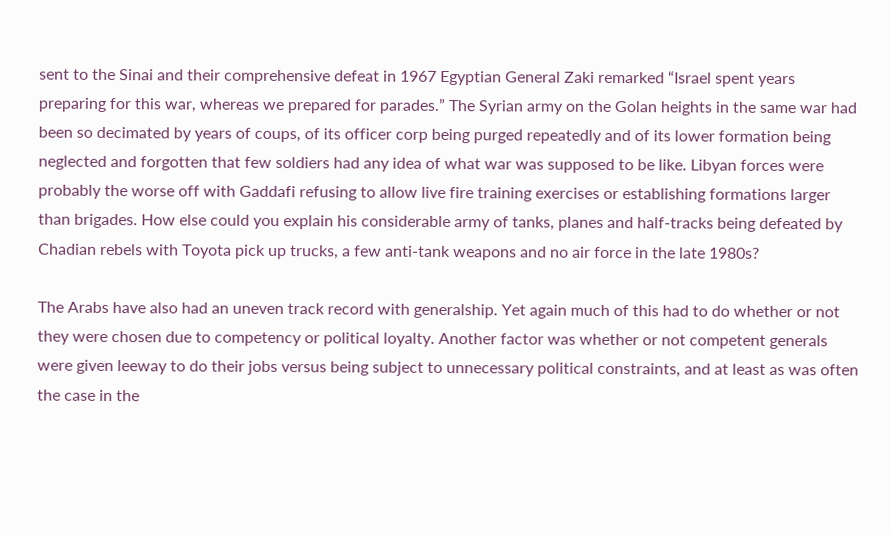sent to the Sinai and their comprehensive defeat in 1967 Egyptian General Zaki remarked “Israel spent years preparing for this war, whereas we prepared for parades.” The Syrian army on the Golan heights in the same war had been so decimated by years of coups, of its officer corp being purged repeatedly and of its lower formation being neglected and forgotten that few soldiers had any idea of what war was supposed to be like. Libyan forces were probably the worse off with Gaddafi refusing to allow live fire training exercises or establishing formations larger than brigades. How else could you explain his considerable army of tanks, planes and half-tracks being defeated by Chadian rebels with Toyota pick up trucks, a few anti-tank weapons and no air force in the late 1980s?

The Arabs have also had an uneven track record with generalship. Yet again much of this had to do whether or not they were chosen due to competency or political loyalty. Another factor was whether or not competent generals were given leeway to do their jobs versus being subject to unnecessary political constraints, and at least as was often the case in the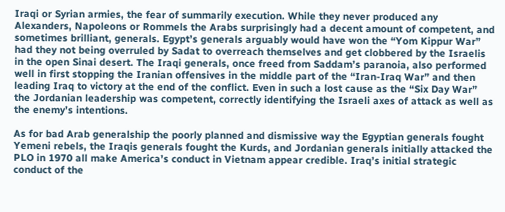Iraqi or Syrian armies, the fear of summarily execution. While they never produced any Alexanders, Napoleons or Rommels the Arabs surprisingly had a decent amount of competent, and sometimes brilliant, generals. Egypt’s generals arguably would have won the “Yom Kippur War” had they not being overruled by Sadat to overreach themselves and get clobbered by the Israelis in the open Sinai desert. The Iraqi generals, once freed from Saddam’s paranoia, also performed well in first stopping the Iranian offensives in the middle part of the “Iran-Iraq War” and then leading Iraq to victory at the end of the conflict. Even in such a lost cause as the “Six Day War” the Jordanian leadership was competent, correctly identifying the Israeli axes of attack as well as the enemy’s intentions.

As for bad Arab generalship the poorly planned and dismissive way the Egyptian generals fought Yemeni rebels, the Iraqis generals fought the Kurds, and Jordanian generals initially attacked the PLO in 1970 all make America’s conduct in Vietnam appear credible. Iraq’s initial strategic conduct of the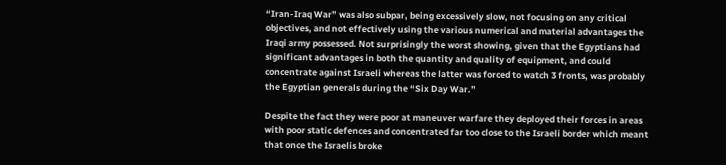“Iran-Iraq War” was also subpar, being excessively slow, not focusing on any critical objectives, and not effectively using the various numerical and material advantages the Iraqi army possessed. Not surprisingly the worst showing, given that the Egyptians had significant advantages in both the quantity and quality of equipment, and could concentrate against Israeli whereas the latter was forced to watch 3 fronts, was probably the Egyptian generals during the “Six Day War.”

Despite the fact they were poor at maneuver warfare they deployed their forces in areas with poor static defences and concentrated far too close to the Israeli border which meant that once the Israelis broke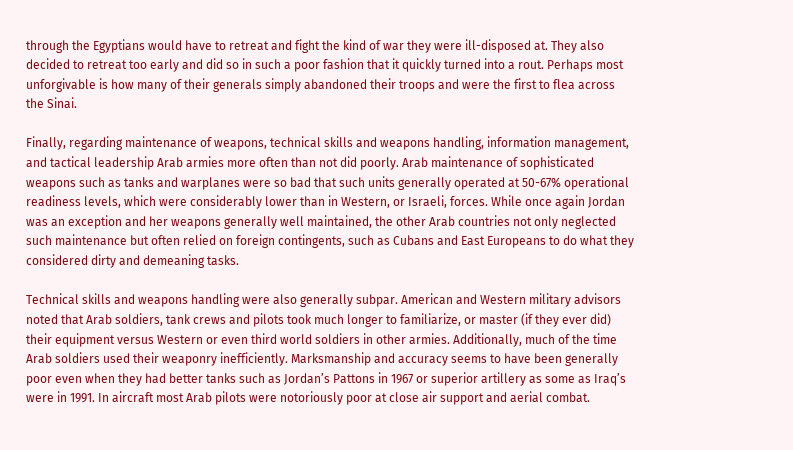through the Egyptians would have to retreat and fight the kind of war they were ill-disposed at. They also decided to retreat too early and did so in such a poor fashion that it quickly turned into a rout. Perhaps most unforgivable is how many of their generals simply abandoned their troops and were the first to flea across the Sinai.

Finally, regarding maintenance of weapons, technical skills and weapons handling, information management, and tactical leadership Arab armies more often than not did poorly. Arab maintenance of sophisticated weapons such as tanks and warplanes were so bad that such units generally operated at 50-67% operational readiness levels, which were considerably lower than in Western, or Israeli, forces. While once again Jordan was an exception and her weapons generally well maintained, the other Arab countries not only neglected such maintenance but often relied on foreign contingents, such as Cubans and East Europeans to do what they considered dirty and demeaning tasks.

Technical skills and weapons handling were also generally subpar. American and Western military advisors noted that Arab soldiers, tank crews and pilots took much longer to familiarize, or master (if they ever did) their equipment versus Western or even third world soldiers in other armies. Additionally, much of the time Arab soldiers used their weaponry inefficiently. Marksmanship and accuracy seems to have been generally poor even when they had better tanks such as Jordan’s Pattons in 1967 or superior artillery as some as Iraq’s were in 1991. In aircraft most Arab pilots were notoriously poor at close air support and aerial combat.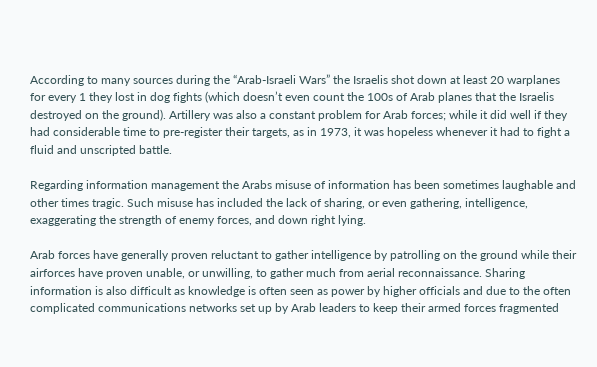According to many sources during the “Arab-Israeli Wars” the Israelis shot down at least 20 warplanes for every 1 they lost in dog fights (which doesn’t even count the 100s of Arab planes that the Israelis destroyed on the ground). Artillery was also a constant problem for Arab forces; while it did well if they had considerable time to pre-register their targets, as in 1973, it was hopeless whenever it had to fight a fluid and unscripted battle.

Regarding information management the Arabs misuse of information has been sometimes laughable and other times tragic. Such misuse has included the lack of sharing, or even gathering, intelligence, exaggerating the strength of enemy forces, and down right lying.

Arab forces have generally proven reluctant to gather intelligence by patrolling on the ground while their airforces have proven unable, or unwilling, to gather much from aerial reconnaissance. Sharing information is also difficult as knowledge is often seen as power by higher officials and due to the often complicated communications networks set up by Arab leaders to keep their armed forces fragmented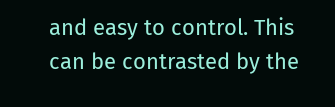and easy to control. This can be contrasted by the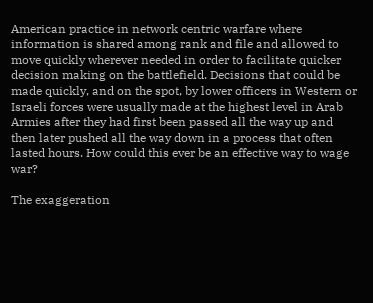American practice in network centric warfare where information is shared among rank and file and allowed to move quickly wherever needed in order to facilitate quicker decision making on the battlefield. Decisions that could be made quickly, and on the spot, by lower officers in Western or Israeli forces were usually made at the highest level in Arab Armies after they had first been passed all the way up and then later pushed all the way down in a process that often lasted hours. How could this ever be an effective way to wage war?

The exaggeration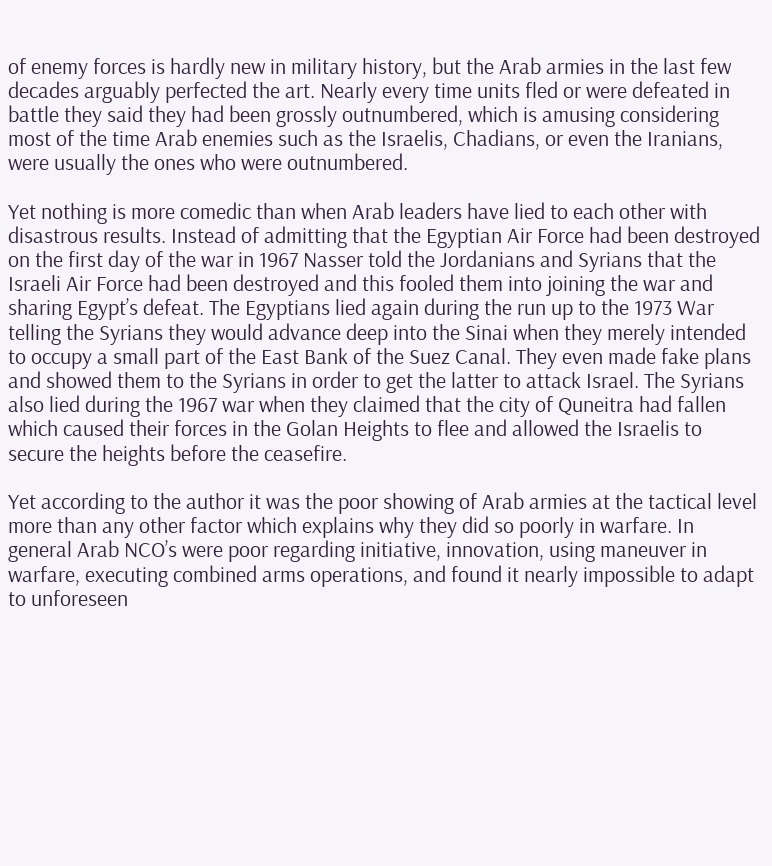of enemy forces is hardly new in military history, but the Arab armies in the last few decades arguably perfected the art. Nearly every time units fled or were defeated in battle they said they had been grossly outnumbered, which is amusing considering most of the time Arab enemies such as the Israelis, Chadians, or even the Iranians, were usually the ones who were outnumbered.

Yet nothing is more comedic than when Arab leaders have lied to each other with disastrous results. Instead of admitting that the Egyptian Air Force had been destroyed on the first day of the war in 1967 Nasser told the Jordanians and Syrians that the Israeli Air Force had been destroyed and this fooled them into joining the war and sharing Egypt’s defeat. The Egyptians lied again during the run up to the 1973 War telling the Syrians they would advance deep into the Sinai when they merely intended to occupy a small part of the East Bank of the Suez Canal. They even made fake plans and showed them to the Syrians in order to get the latter to attack Israel. The Syrians also lied during the 1967 war when they claimed that the city of Quneitra had fallen which caused their forces in the Golan Heights to flee and allowed the Israelis to secure the heights before the ceasefire.

Yet according to the author it was the poor showing of Arab armies at the tactical level more than any other factor which explains why they did so poorly in warfare. In general Arab NCO’s were poor regarding initiative, innovation, using maneuver in warfare, executing combined arms operations, and found it nearly impossible to adapt to unforeseen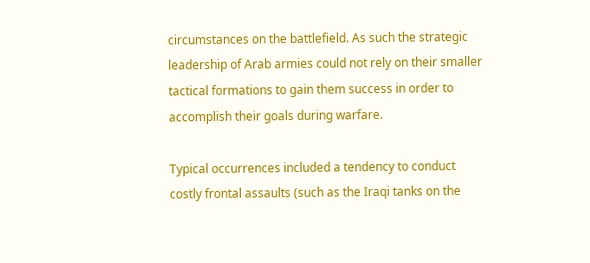circumstances on the battlefield. As such the strategic leadership of Arab armies could not rely on their smaller tactical formations to gain them success in order to accomplish their goals during warfare.

Typical occurrences included a tendency to conduct costly frontal assaults (such as the Iraqi tanks on the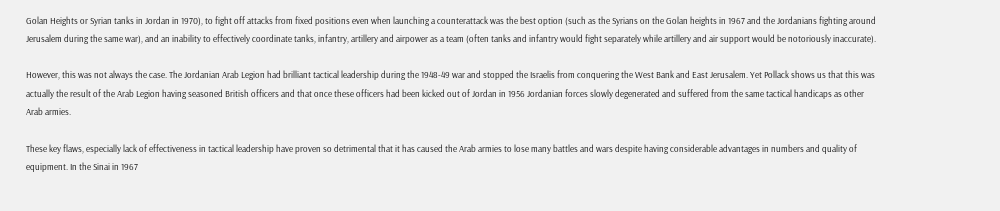Golan Heights or Syrian tanks in Jordan in 1970), to fight off attacks from fixed positions even when launching a counterattack was the best option (such as the Syrians on the Golan heights in 1967 and the Jordanians fighting around Jerusalem during the same war), and an inability to effectively coordinate tanks, infantry, artillery and airpower as a team (often tanks and infantry would fight separately while artillery and air support would be notoriously inaccurate).

However, this was not always the case. The Jordanian Arab Legion had brilliant tactical leadership during the 1948-49 war and stopped the Israelis from conquering the West Bank and East Jerusalem. Yet Pollack shows us that this was actually the result of the Arab Legion having seasoned British officers and that once these officers had been kicked out of Jordan in 1956 Jordanian forces slowly degenerated and suffered from the same tactical handicaps as other Arab armies.

These key flaws, especially lack of effectiveness in tactical leadership have proven so detrimental that it has caused the Arab armies to lose many battles and wars despite having considerable advantages in numbers and quality of equipment. In the Sinai in 1967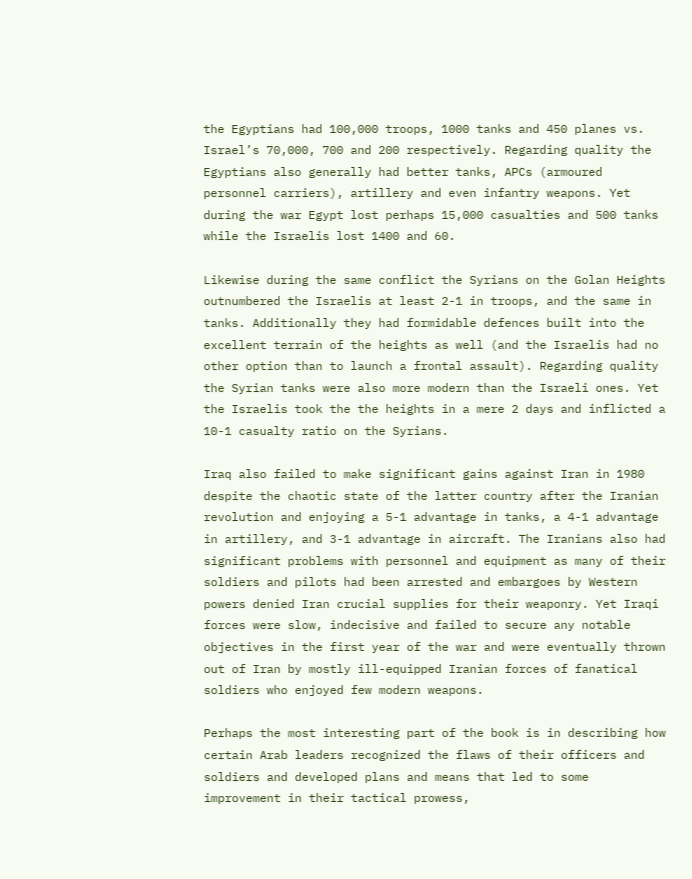the Egyptians had 100,000 troops, 1000 tanks and 450 planes vs. Israel’s 70,000, 700 and 200 respectively. Regarding quality the Egyptians also generally had better tanks, APCs (armoured personnel carriers), artillery and even infantry weapons. Yet during the war Egypt lost perhaps 15,000 casualties and 500 tanks while the Israelis lost 1400 and 60.

Likewise during the same conflict the Syrians on the Golan Heights outnumbered the Israelis at least 2-1 in troops, and the same in tanks. Additionally they had formidable defences built into the excellent terrain of the heights as well (and the Israelis had no other option than to launch a frontal assault). Regarding quality the Syrian tanks were also more modern than the Israeli ones. Yet the Israelis took the the heights in a mere 2 days and inflicted a 10-1 casualty ratio on the Syrians.

Iraq also failed to make significant gains against Iran in 1980 despite the chaotic state of the latter country after the Iranian revolution and enjoying a 5-1 advantage in tanks, a 4-1 advantage in artillery, and 3-1 advantage in aircraft. The Iranians also had significant problems with personnel and equipment as many of their soldiers and pilots had been arrested and embargoes by Western powers denied Iran crucial supplies for their weaponry. Yet Iraqi forces were slow, indecisive and failed to secure any notable objectives in the first year of the war and were eventually thrown out of Iran by mostly ill-equipped Iranian forces of fanatical soldiers who enjoyed few modern weapons.

Perhaps the most interesting part of the book is in describing how certain Arab leaders recognized the flaws of their officers and soldiers and developed plans and means that led to some improvement in their tactical prowess,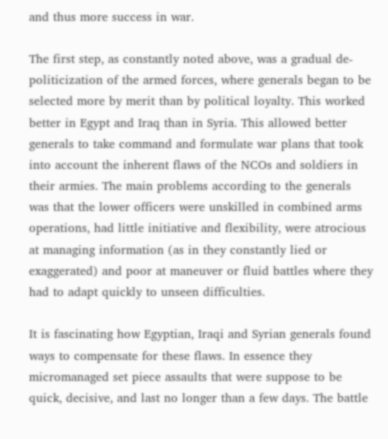and thus more success in war.

The first step, as constantly noted above, was a gradual de-politicization of the armed forces, where generals began to be selected more by merit than by political loyalty. This worked better in Egypt and Iraq than in Syria. This allowed better generals to take command and formulate war plans that took into account the inherent flaws of the NCOs and soldiers in their armies. The main problems according to the generals was that the lower officers were unskilled in combined arms operations, had little initiative and flexibility, were atrocious at managing information (as in they constantly lied or exaggerated) and poor at maneuver or fluid battles where they had to adapt quickly to unseen difficulties.

It is fascinating how Egyptian, Iraqi and Syrian generals found ways to compensate for these flaws. In essence they micromanaged set piece assaults that were suppose to be quick, decisive, and last no longer than a few days. The battle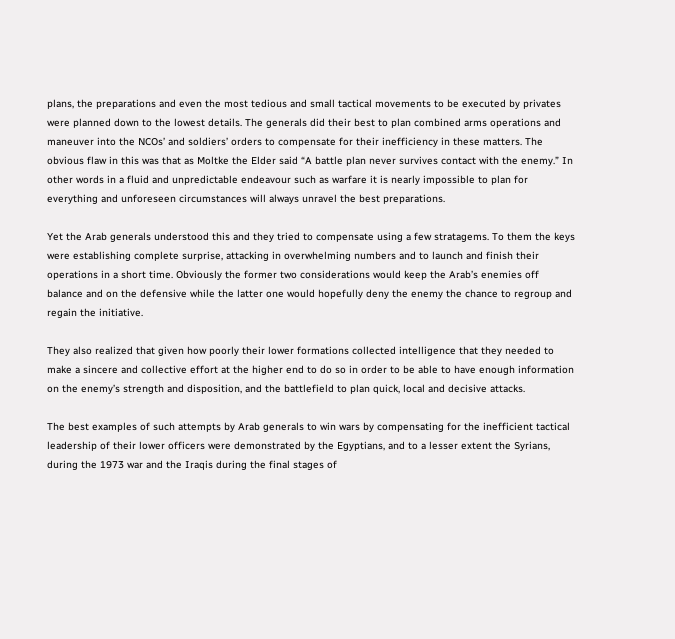plans, the preparations and even the most tedious and small tactical movements to be executed by privates were planned down to the lowest details. The generals did their best to plan combined arms operations and maneuver into the NCOs’ and soldiers’ orders to compensate for their inefficiency in these matters. The obvious flaw in this was that as Moltke the Elder said “A battle plan never survives contact with the enemy.” In other words in a fluid and unpredictable endeavour such as warfare it is nearly impossible to plan for everything and unforeseen circumstances will always unravel the best preparations.

Yet the Arab generals understood this and they tried to compensate using a few stratagems. To them the keys were establishing complete surprise, attacking in overwhelming numbers and to launch and finish their operations in a short time. Obviously the former two considerations would keep the Arab’s enemies off balance and on the defensive while the latter one would hopefully deny the enemy the chance to regroup and regain the initiative.

They also realized that given how poorly their lower formations collected intelligence that they needed to make a sincere and collective effort at the higher end to do so in order to be able to have enough information on the enemy’s strength and disposition, and the battlefield to plan quick, local and decisive attacks.

The best examples of such attempts by Arab generals to win wars by compensating for the inefficient tactical leadership of their lower officers were demonstrated by the Egyptians, and to a lesser extent the Syrians, during the 1973 war and the Iraqis during the final stages of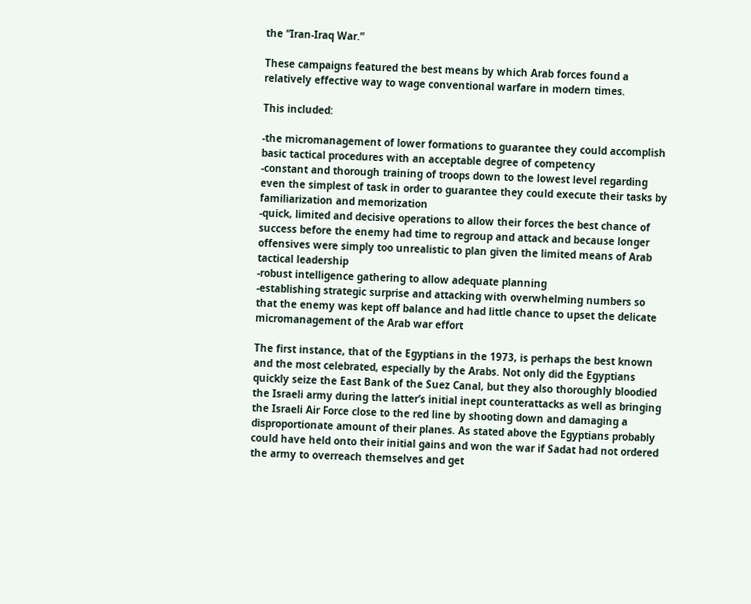the “Iran-Iraq War.”

These campaigns featured the best means by which Arab forces found a relatively effective way to wage conventional warfare in modern times.

This included:

-the micromanagement of lower formations to guarantee they could accomplish basic tactical procedures with an acceptable degree of competency
-constant and thorough training of troops down to the lowest level regarding even the simplest of task in order to guarantee they could execute their tasks by familiarization and memorization
-quick, limited and decisive operations to allow their forces the best chance of success before the enemy had time to regroup and attack and because longer offensives were simply too unrealistic to plan given the limited means of Arab tactical leadership
-robust intelligence gathering to allow adequate planning
-establishing strategic surprise and attacking with overwhelming numbers so that the enemy was kept off balance and had little chance to upset the delicate micromanagement of the Arab war effort

The first instance, that of the Egyptians in the 1973, is perhaps the best known and the most celebrated, especially by the Arabs. Not only did the Egyptians quickly seize the East Bank of the Suez Canal, but they also thoroughly bloodied the Israeli army during the latter’s initial inept counterattacks as well as bringing the Israeli Air Force close to the red line by shooting down and damaging a disproportionate amount of their planes. As stated above the Egyptians probably could have held onto their initial gains and won the war if Sadat had not ordered the army to overreach themselves and get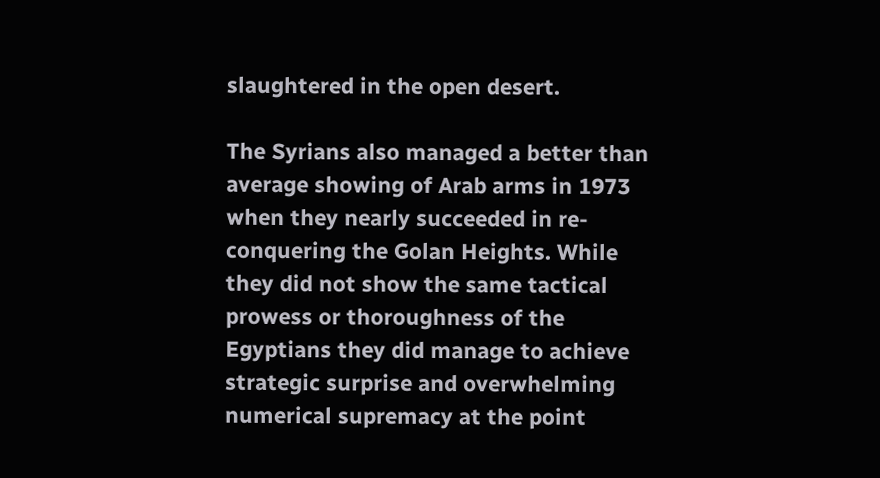slaughtered in the open desert.

The Syrians also managed a better than average showing of Arab arms in 1973 when they nearly succeeded in re-conquering the Golan Heights. While they did not show the same tactical prowess or thoroughness of the Egyptians they did manage to achieve strategic surprise and overwhelming numerical supremacy at the point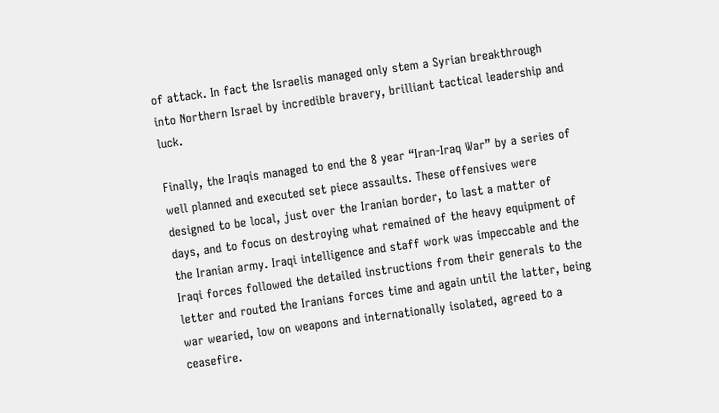of attack. In fact the Israelis managed only stem a Syrian breakthrough into Northern Israel by incredible bravery, brilliant tactical leadership and luck.

Finally, the Iraqis managed to end the 8 year “Iran-Iraq War” by a series of well planned and executed set piece assaults. These offensives were designed to be local, just over the Iranian border, to last a matter of days, and to focus on destroying what remained of the heavy equipment of the Iranian army. Iraqi intelligence and staff work was impeccable and the Iraqi forces followed the detailed instructions from their generals to the letter and routed the Iranians forces time and again until the latter, being war wearied, low on weapons and internationally isolated, agreed to a ceasefire.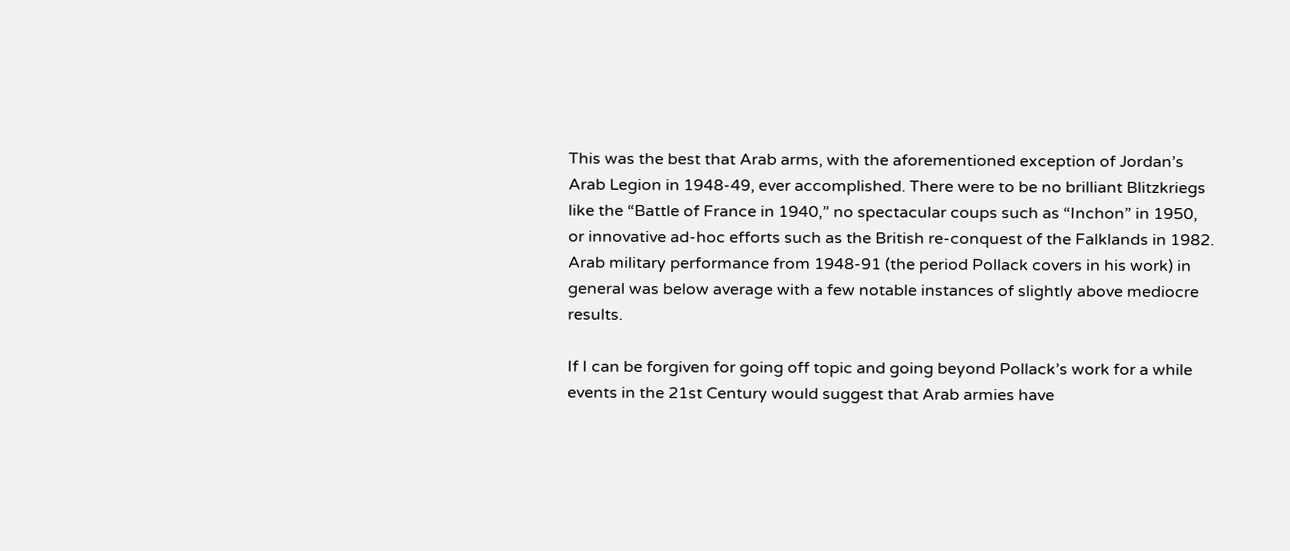This was the best that Arab arms, with the aforementioned exception of Jordan’s Arab Legion in 1948-49, ever accomplished. There were to be no brilliant Blitzkriegs like the “Battle of France in 1940,” no spectacular coups such as “Inchon” in 1950, or innovative ad-hoc efforts such as the British re-conquest of the Falklands in 1982. Arab military performance from 1948-91 (the period Pollack covers in his work) in general was below average with a few notable instances of slightly above mediocre results.

If I can be forgiven for going off topic and going beyond Pollack’s work for a while events in the 21st Century would suggest that Arab armies have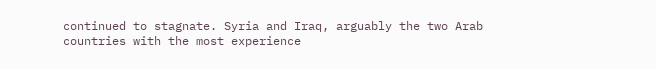continued to stagnate. Syria and Iraq, arguably the two Arab countries with the most experience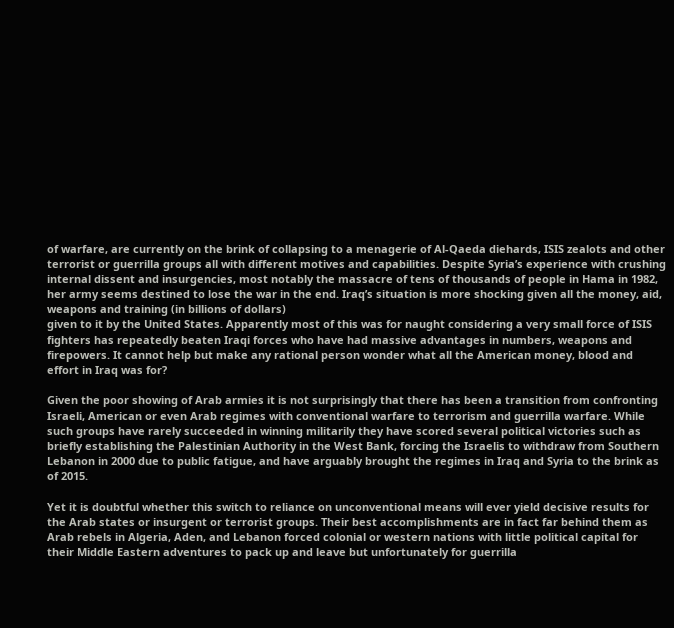of warfare, are currently on the brink of collapsing to a menagerie of Al-Qaeda diehards, ISIS zealots and other terrorist or guerrilla groups all with different motives and capabilities. Despite Syria’s experience with crushing internal dissent and insurgencies, most notably the massacre of tens of thousands of people in Hama in 1982, her army seems destined to lose the war in the end. Iraq’s situation is more shocking given all the money, aid, weapons and training (in billions of dollars)
given to it by the United States. Apparently most of this was for naught considering a very small force of ISIS fighters has repeatedly beaten Iraqi forces who have had massive advantages in numbers, weapons and firepowers. It cannot help but make any rational person wonder what all the American money, blood and effort in Iraq was for?

Given the poor showing of Arab armies it is not surprisingly that there has been a transition from confronting Israeli, American or even Arab regimes with conventional warfare to terrorism and guerrilla warfare. While such groups have rarely succeeded in winning militarily they have scored several political victories such as briefly establishing the Palestinian Authority in the West Bank, forcing the Israelis to withdraw from Southern Lebanon in 2000 due to public fatigue, and have arguably brought the regimes in Iraq and Syria to the brink as of 2015.

Yet it is doubtful whether this switch to reliance on unconventional means will ever yield decisive results for the Arab states or insurgent or terrorist groups. Their best accomplishments are in fact far behind them as Arab rebels in Algeria, Aden, and Lebanon forced colonial or western nations with little political capital for their Middle Eastern adventures to pack up and leave but unfortunately for guerrilla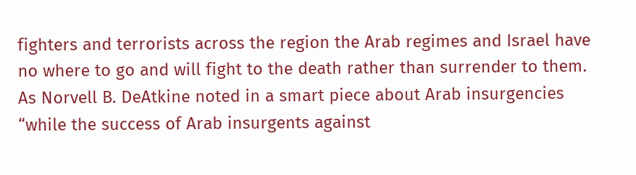fighters and terrorists across the region the Arab regimes and Israel have no where to go and will fight to the death rather than surrender to them. As Norvell B. DeAtkine noted in a smart piece about Arab insurgencies “while the success of Arab insurgents against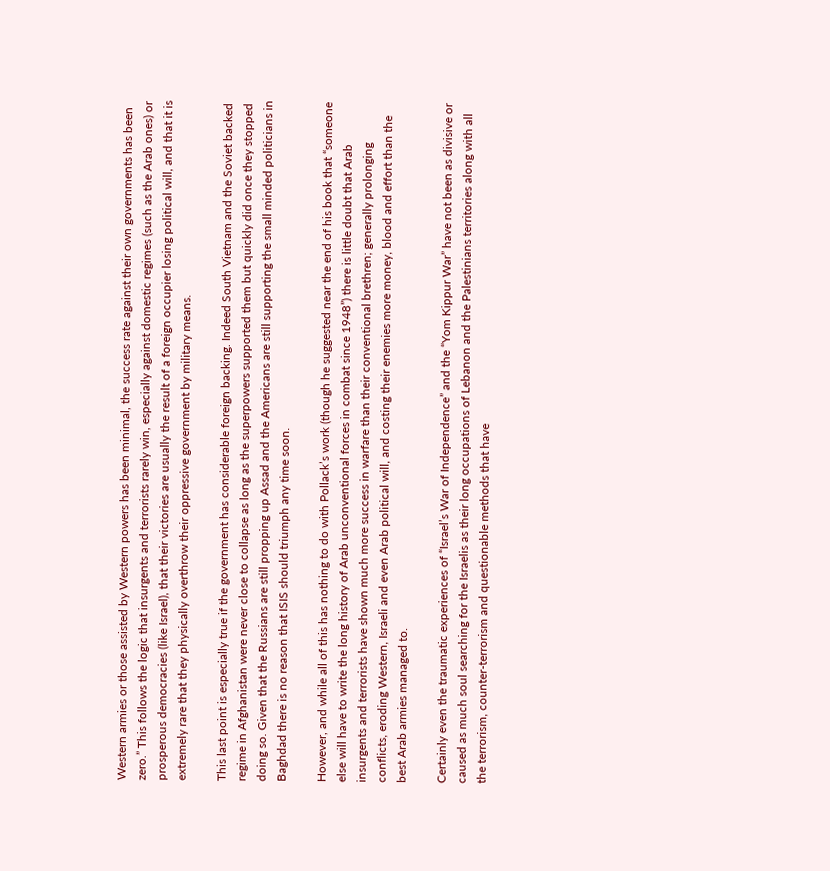Western armies or those assisted by Western powers has been minimal, the success rate against their own governments has been zero.” This follows the logic that insurgents and terrorists rarely win, especially against domestic regimes (such as the Arab ones) or prosperous democracies (like Israel), that their victories are usually the result of a foreign occupier losing political will, and that it is extremely rare that they physically overthrow their oppressive government by military means.

This last point is especially true if the government has considerable foreign backing. Indeed South Vietnam and the Soviet backed regime in Afghanistan were never close to collapse as long as the superpowers supported them but quickly did once they stopped doing so. Given that the Russians are still propping up Assad and the Americans are still supporting the small minded politicians in Baghdad there is no reason that ISIS should triumph any time soon.

However, and while all of this has nothing to do with Pollack’s work (though he suggested near the end of his book that “someone else will have to write the long history of Arab unconventional forces in combat since 1948”) there is little doubt that Arab insurgents and terrorists have shown much more success in warfare than their conventional brethren; generally prolonging conflicts, eroding Western, Israeli and even Arab political will, and costing their enemies more money, blood and effort than the best Arab armies managed to.

Certainly even the traumatic experiences of “Israel’s War of Independence” and the “Yom Kippur War” have not been as divisive or caused as much soul searching for the Israelis as their long occupations of Lebanon and the Palestinians territories along with all the terrorism, counter-terrorism and questionable methods that have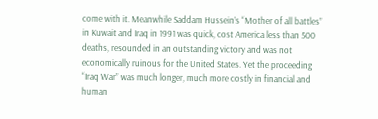come with it. Meanwhile Saddam Hussein’s “Mother of all battles” in Kuwait and Iraq in 1991 was quick, cost America less than 500 deaths, resounded in an outstanding victory and was not economically ruinous for the United States. Yet the proceeding “Iraq War” was much longer, much more costly in financial and human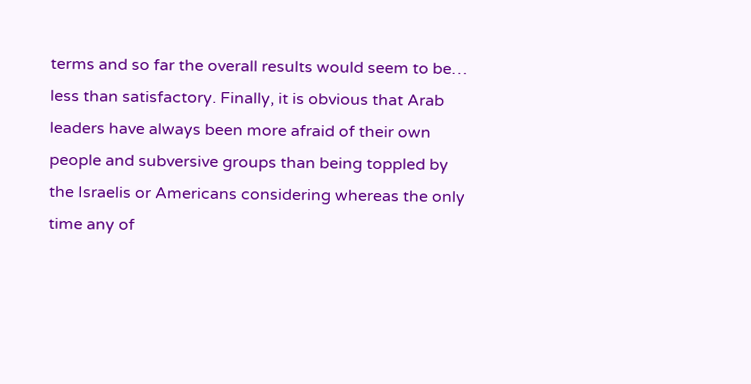terms and so far the overall results would seem to be… less than satisfactory. Finally, it is obvious that Arab leaders have always been more afraid of their own people and subversive groups than being toppled by the Israelis or Americans considering whereas the only time any of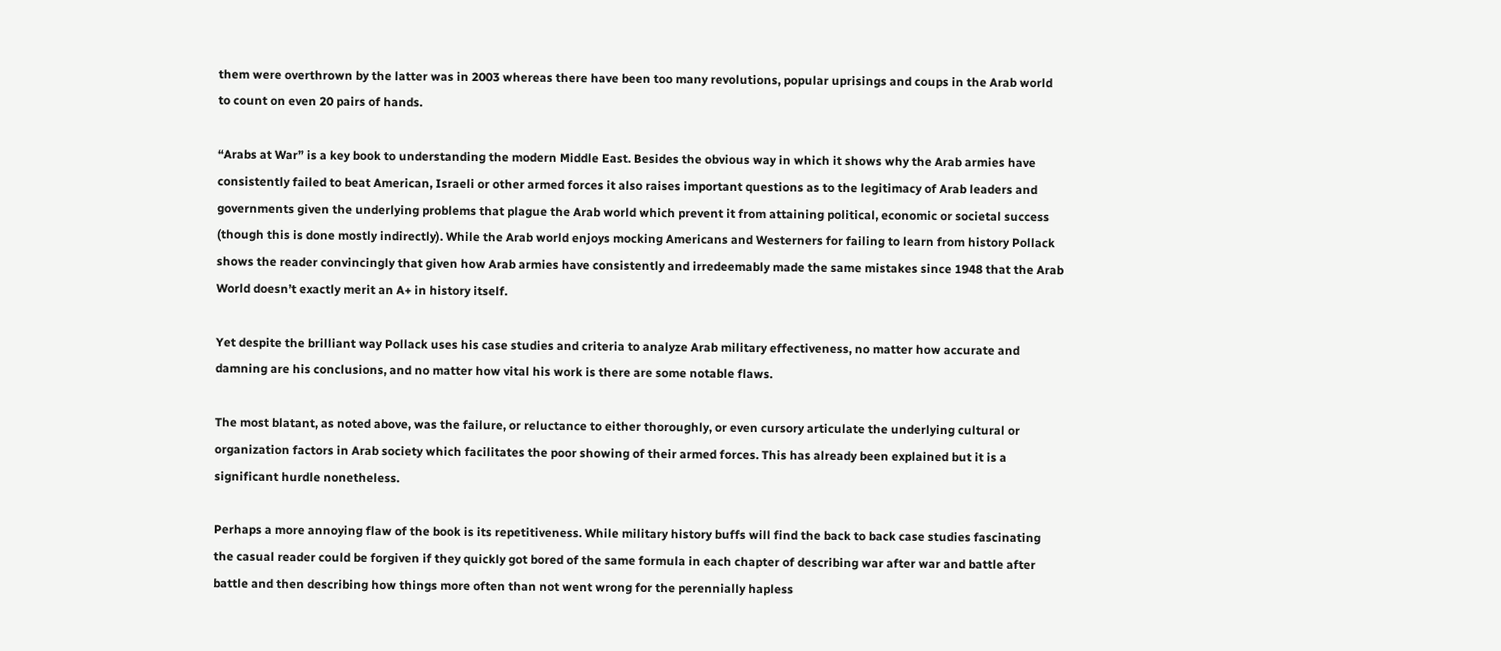them were overthrown by the latter was in 2003 whereas there have been too many revolutions, popular uprisings and coups in the Arab world to count on even 20 pairs of hands.

“Arabs at War” is a key book to understanding the modern Middle East. Besides the obvious way in which it shows why the Arab armies have consistently failed to beat American, Israeli or other armed forces it also raises important questions as to the legitimacy of Arab leaders and governments given the underlying problems that plague the Arab world which prevent it from attaining political, economic or societal success (though this is done mostly indirectly). While the Arab world enjoys mocking Americans and Westerners for failing to learn from history Pollack shows the reader convincingly that given how Arab armies have consistently and irredeemably made the same mistakes since 1948 that the Arab World doesn’t exactly merit an A+ in history itself.

Yet despite the brilliant way Pollack uses his case studies and criteria to analyze Arab military effectiveness, no matter how accurate and damning are his conclusions, and no matter how vital his work is there are some notable flaws.

The most blatant, as noted above, was the failure, or reluctance to either thoroughly, or even cursory articulate the underlying cultural or organization factors in Arab society which facilitates the poor showing of their armed forces. This has already been explained but it is a significant hurdle nonetheless.

Perhaps a more annoying flaw of the book is its repetitiveness. While military history buffs will find the back to back case studies fascinating the casual reader could be forgiven if they quickly got bored of the same formula in each chapter of describing war after war and battle after battle and then describing how things more often than not went wrong for the perennially hapless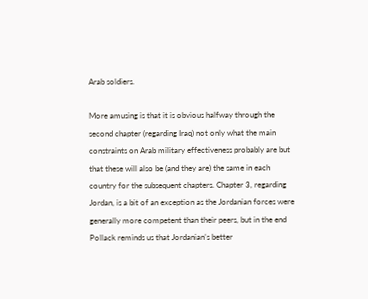Arab soldiers.

More amusing is that it is obvious halfway through the second chapter (regarding Iraq) not only what the main constraints on Arab military effectiveness probably are but that these will also be (and they are) the same in each country for the subsequent chapters. Chapter 3, regarding Jordan, is a bit of an exception as the Jordanian forces were generally more competent than their peers, but in the end Pollack reminds us that Jordanian’s better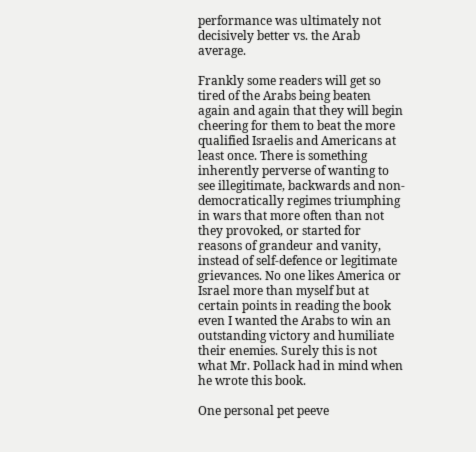performance was ultimately not decisively better vs. the Arab average.

Frankly some readers will get so tired of the Arabs being beaten again and again that they will begin cheering for them to beat the more qualified Israelis and Americans at least once. There is something inherently perverse of wanting to see illegitimate, backwards and non-democratically regimes triumphing in wars that more often than not they provoked, or started for reasons of grandeur and vanity, instead of self-defence or legitimate grievances. No one likes America or Israel more than myself but at certain points in reading the book even I wanted the Arabs to win an outstanding victory and humiliate their enemies. Surely this is not what Mr. Pollack had in mind when he wrote this book.

One personal pet peeve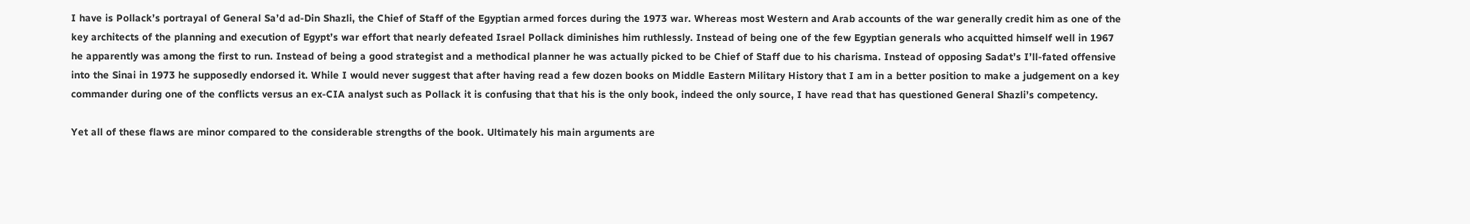I have is Pollack’s portrayal of General Sa’d ad-Din Shazli, the Chief of Staff of the Egyptian armed forces during the 1973 war. Whereas most Western and Arab accounts of the war generally credit him as one of the key architects of the planning and execution of Egypt’s war effort that nearly defeated Israel Pollack diminishes him ruthlessly. Instead of being one of the few Egyptian generals who acquitted himself well in 1967 he apparently was among the first to run. Instead of being a good strategist and a methodical planner he was actually picked to be Chief of Staff due to his charisma. Instead of opposing Sadat’s I’ll-fated offensive into the Sinai in 1973 he supposedly endorsed it. While I would never suggest that after having read a few dozen books on Middle Eastern Military History that I am in a better position to make a judgement on a key commander during one of the conflicts versus an ex-CIA analyst such as Pollack it is confusing that that his is the only book, indeed the only source, I have read that has questioned General Shazli’s competency.

Yet all of these flaws are minor compared to the considerable strengths of the book. Ultimately his main arguments are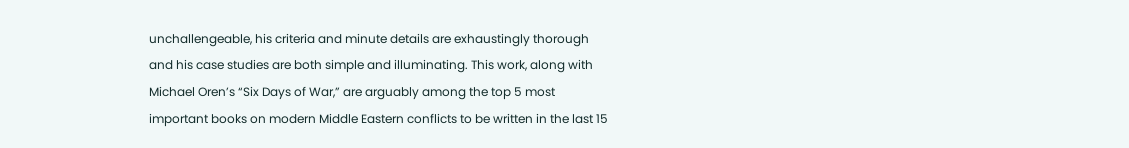unchallengeable, his criteria and minute details are exhaustingly thorough and his case studies are both simple and illuminating. This work, along with Michael Oren’s “Six Days of War,” are arguably among the top 5 most important books on modern Middle Eastern conflicts to be written in the last 15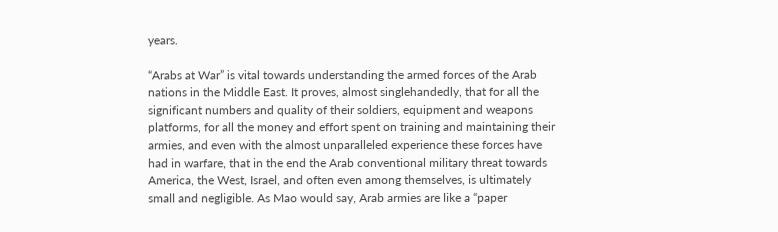years.

“Arabs at War” is vital towards understanding the armed forces of the Arab nations in the Middle East. It proves, almost singlehandedly, that for all the significant numbers and quality of their soldiers, equipment and weapons platforms, for all the money and effort spent on training and maintaining their armies, and even with the almost unparalleled experience these forces have had in warfare, that in the end the Arab conventional military threat towards America, the West, Israel, and often even among themselves, is ultimately small and negligible. As Mao would say, Arab armies are like a “paper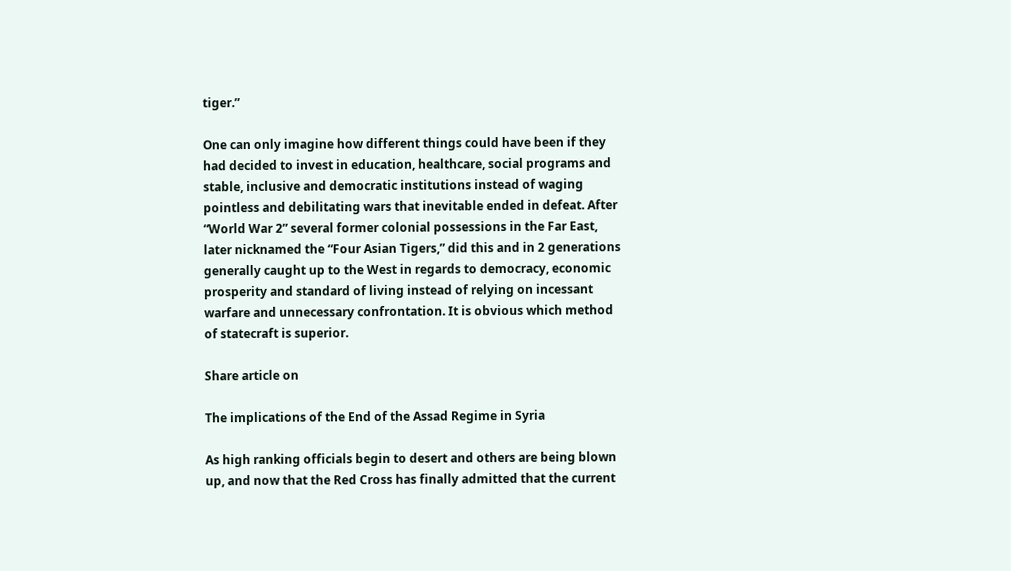tiger.”

One can only imagine how different things could have been if they had decided to invest in education, healthcare, social programs and stable, inclusive and democratic institutions instead of waging pointless and debilitating wars that inevitable ended in defeat. After “World War 2” several former colonial possessions in the Far East, later nicknamed the “Four Asian Tigers,” did this and in 2 generations generally caught up to the West in regards to democracy, economic prosperity and standard of living instead of relying on incessant warfare and unnecessary confrontation. It is obvious which method of statecraft is superior.

Share article on

The implications of the End of the Assad Regime in Syria

As high ranking officials begin to desert and others are being blown up, and now that the Red Cross has finally admitted that the current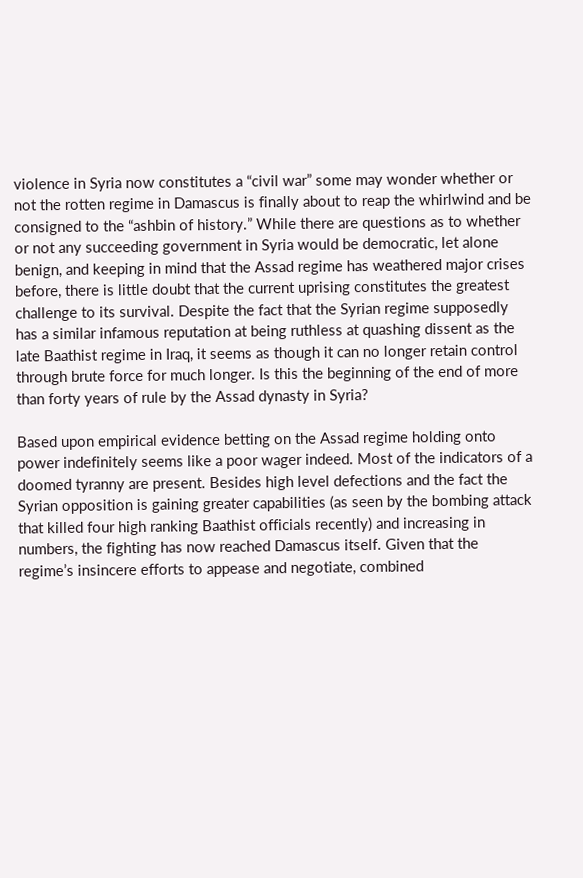violence in Syria now constitutes a “civil war” some may wonder whether or not the rotten regime in Damascus is finally about to reap the whirlwind and be consigned to the “ashbin of history.” While there are questions as to whether or not any succeeding government in Syria would be democratic, let alone benign, and keeping in mind that the Assad regime has weathered major crises before, there is little doubt that the current uprising constitutes the greatest challenge to its survival. Despite the fact that the Syrian regime supposedly has a similar infamous reputation at being ruthless at quashing dissent as the late Baathist regime in Iraq, it seems as though it can no longer retain control through brute force for much longer. Is this the beginning of the end of more than forty years of rule by the Assad dynasty in Syria?

Based upon empirical evidence betting on the Assad regime holding onto power indefinitely seems like a poor wager indeed. Most of the indicators of a doomed tyranny are present. Besides high level defections and the fact the Syrian opposition is gaining greater capabilities (as seen by the bombing attack that killed four high ranking Baathist officials recently) and increasing in numbers, the fighting has now reached Damascus itself. Given that the regime’s insincere efforts to appease and negotiate, combined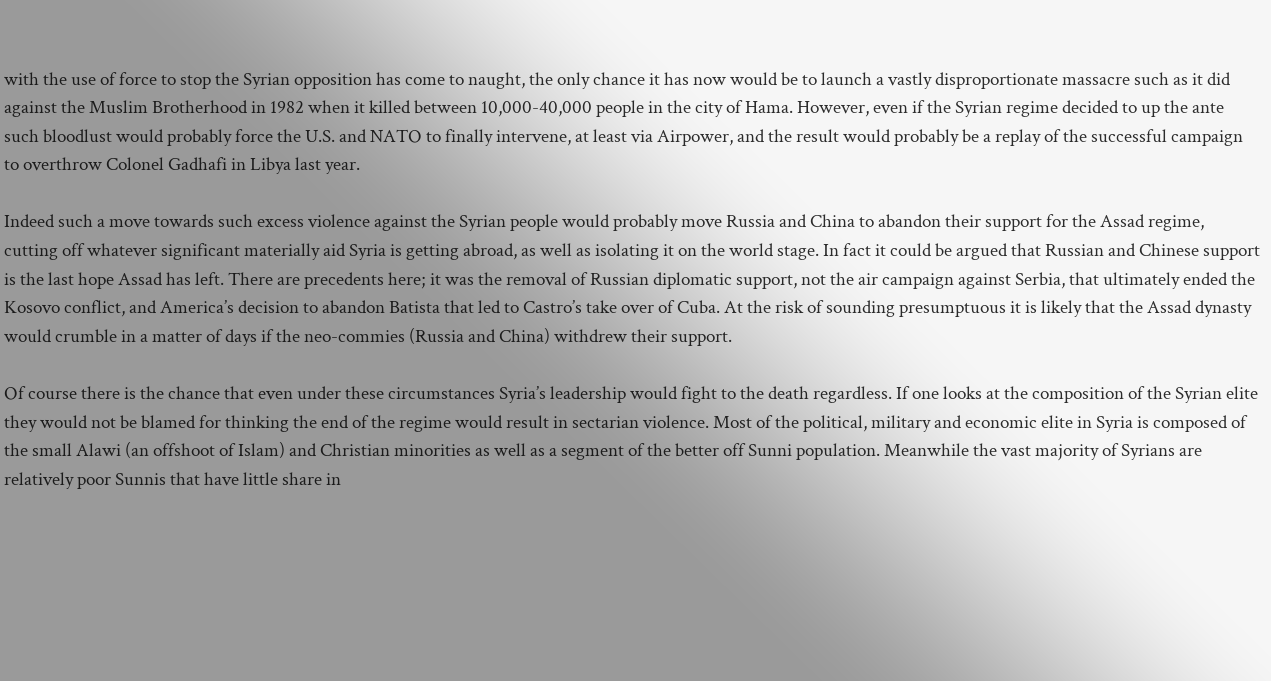with the use of force to stop the Syrian opposition has come to naught, the only chance it has now would be to launch a vastly disproportionate massacre such as it did against the Muslim Brotherhood in 1982 when it killed between 10,000-40,000 people in the city of Hama. However, even if the Syrian regime decided to up the ante such bloodlust would probably force the U.S. and NATO to finally intervene, at least via Airpower, and the result would probably be a replay of the successful campaign to overthrow Colonel Gadhafi in Libya last year.

Indeed such a move towards such excess violence against the Syrian people would probably move Russia and China to abandon their support for the Assad regime, cutting off whatever significant materially aid Syria is getting abroad, as well as isolating it on the world stage. In fact it could be argued that Russian and Chinese support is the last hope Assad has left. There are precedents here; it was the removal of Russian diplomatic support, not the air campaign against Serbia, that ultimately ended the Kosovo conflict, and America’s decision to abandon Batista that led to Castro’s take over of Cuba. At the risk of sounding presumptuous it is likely that the Assad dynasty would crumble in a matter of days if the neo-commies (Russia and China) withdrew their support.

Of course there is the chance that even under these circumstances Syria’s leadership would fight to the death regardless. If one looks at the composition of the Syrian elite they would not be blamed for thinking the end of the regime would result in sectarian violence. Most of the political, military and economic elite in Syria is composed of the small Alawi (an offshoot of Islam) and Christian minorities as well as a segment of the better off Sunni population. Meanwhile the vast majority of Syrians are relatively poor Sunnis that have little share in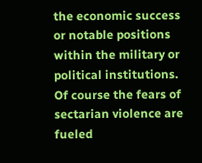the economic success or notable positions within the military or political institutions. Of course the fears of sectarian violence are fueled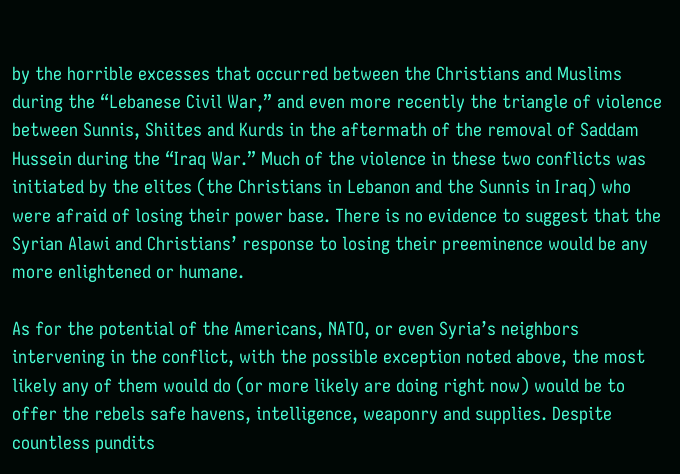by the horrible excesses that occurred between the Christians and Muslims during the “Lebanese Civil War,” and even more recently the triangle of violence between Sunnis, Shiites and Kurds in the aftermath of the removal of Saddam Hussein during the “Iraq War.” Much of the violence in these two conflicts was initiated by the elites (the Christians in Lebanon and the Sunnis in Iraq) who were afraid of losing their power base. There is no evidence to suggest that the Syrian Alawi and Christians’ response to losing their preeminence would be any more enlightened or humane.

As for the potential of the Americans, NATO, or even Syria’s neighbors intervening in the conflict, with the possible exception noted above, the most likely any of them would do (or more likely are doing right now) would be to offer the rebels safe havens, intelligence, weaponry and supplies. Despite countless pundits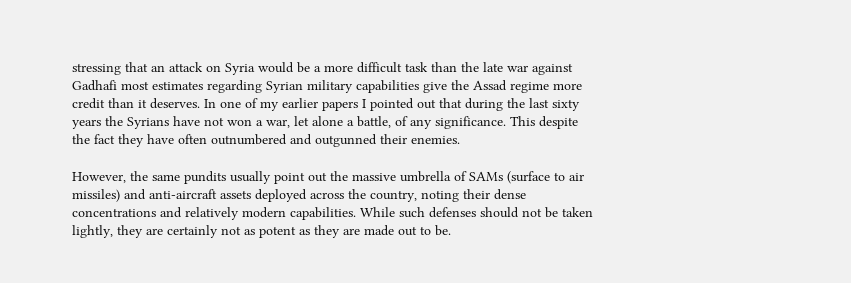stressing that an attack on Syria would be a more difficult task than the late war against Gadhafi most estimates regarding Syrian military capabilities give the Assad regime more credit than it deserves. In one of my earlier papers I pointed out that during the last sixty years the Syrians have not won a war, let alone a battle, of any significance. This despite the fact they have often outnumbered and outgunned their enemies.

However, the same pundits usually point out the massive umbrella of SAMs (surface to air missiles) and anti-aircraft assets deployed across the country, noting their dense concentrations and relatively modern capabilities. While such defenses should not be taken lightly, they are certainly not as potent as they are made out to be.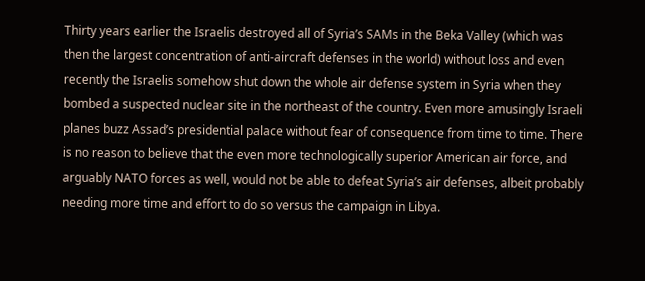Thirty years earlier the Israelis destroyed all of Syria’s SAMs in the Beka Valley (which was then the largest concentration of anti-aircraft defenses in the world) without loss and even recently the Israelis somehow shut down the whole air defense system in Syria when they bombed a suspected nuclear site in the northeast of the country. Even more amusingly Israeli planes buzz Assad’s presidential palace without fear of consequence from time to time. There is no reason to believe that the even more technologically superior American air force, and arguably NATO forces as well, would not be able to defeat Syria’s air defenses, albeit probably needing more time and effort to do so versus the campaign in Libya.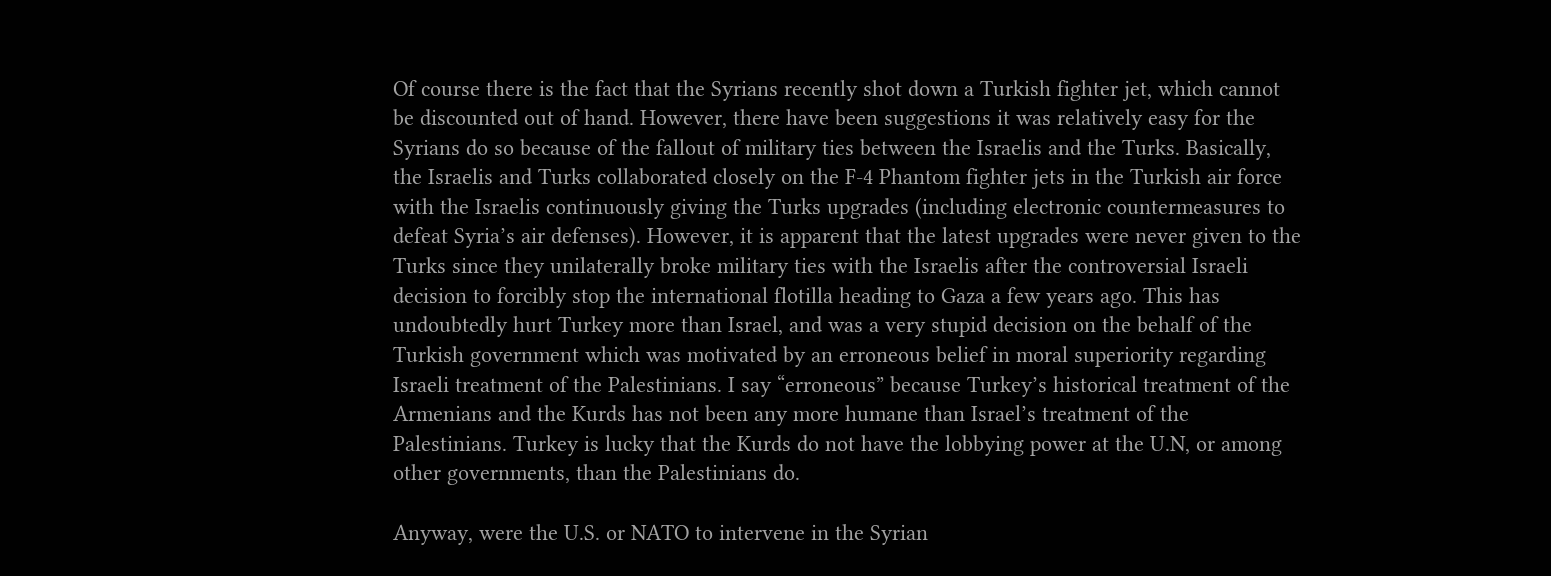Of course there is the fact that the Syrians recently shot down a Turkish fighter jet, which cannot be discounted out of hand. However, there have been suggestions it was relatively easy for the Syrians do so because of the fallout of military ties between the Israelis and the Turks. Basically, the Israelis and Turks collaborated closely on the F-4 Phantom fighter jets in the Turkish air force with the Israelis continuously giving the Turks upgrades (including electronic countermeasures to defeat Syria’s air defenses). However, it is apparent that the latest upgrades were never given to the Turks since they unilaterally broke military ties with the Israelis after the controversial Israeli decision to forcibly stop the international flotilla heading to Gaza a few years ago. This has undoubtedly hurt Turkey more than Israel, and was a very stupid decision on the behalf of the Turkish government which was motivated by an erroneous belief in moral superiority regarding Israeli treatment of the Palestinians. I say “erroneous” because Turkey’s historical treatment of the Armenians and the Kurds has not been any more humane than Israel’s treatment of the Palestinians. Turkey is lucky that the Kurds do not have the lobbying power at the U.N, or among other governments, than the Palestinians do.

Anyway, were the U.S. or NATO to intervene in the Syrian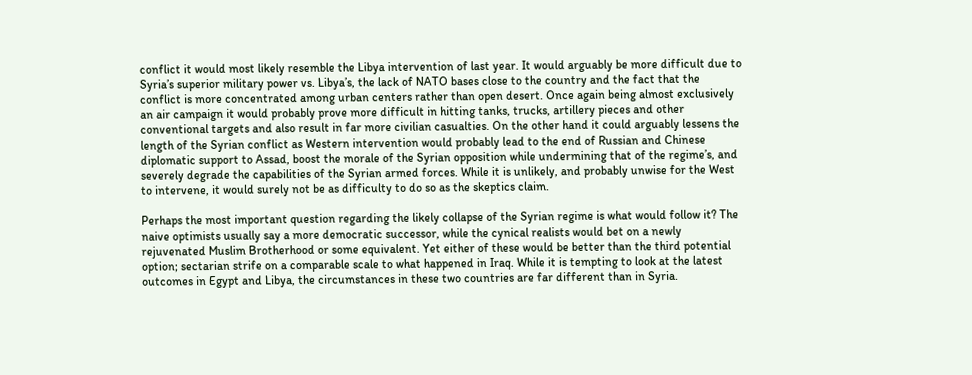conflict it would most likely resemble the Libya intervention of last year. It would arguably be more difficult due to Syria’s superior military power vs. Libya’s, the lack of NATO bases close to the country and the fact that the conflict is more concentrated among urban centers rather than open desert. Once again being almost exclusively an air campaign it would probably prove more difficult in hitting tanks, trucks, artillery pieces and other conventional targets and also result in far more civilian casualties. On the other hand it could arguably lessens the length of the Syrian conflict as Western intervention would probably lead to the end of Russian and Chinese diplomatic support to Assad, boost the morale of the Syrian opposition while undermining that of the regime’s, and severely degrade the capabilities of the Syrian armed forces. While it is unlikely, and probably unwise for the West to intervene, it would surely not be as difficulty to do so as the skeptics claim.

Perhaps the most important question regarding the likely collapse of the Syrian regime is what would follow it? The naive optimists usually say a more democratic successor, while the cynical realists would bet on a newly rejuvenated Muslim Brotherhood or some equivalent. Yet either of these would be better than the third potential option; sectarian strife on a comparable scale to what happened in Iraq. While it is tempting to look at the latest outcomes in Egypt and Libya, the circumstances in these two countries are far different than in Syria.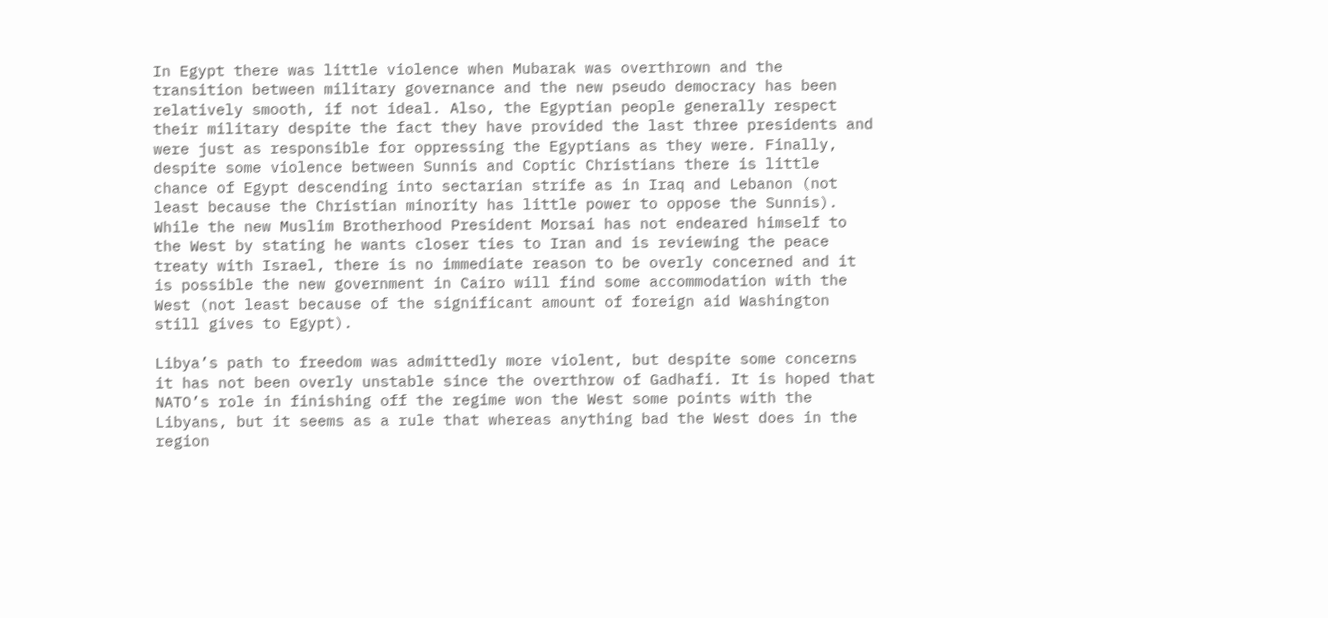In Egypt there was little violence when Mubarak was overthrown and the transition between military governance and the new pseudo democracy has been relatively smooth, if not ideal. Also, the Egyptian people generally respect their military despite the fact they have provided the last three presidents and were just as responsible for oppressing the Egyptians as they were. Finally, despite some violence between Sunnis and Coptic Christians there is little chance of Egypt descending into sectarian strife as in Iraq and Lebanon (not least because the Christian minority has little power to oppose the Sunnis). While the new Muslim Brotherhood President Morsai has not endeared himself to the West by stating he wants closer ties to Iran and is reviewing the peace treaty with Israel, there is no immediate reason to be overly concerned and it is possible the new government in Cairo will find some accommodation with the West (not least because of the significant amount of foreign aid Washington still gives to Egypt).

Libya’s path to freedom was admittedly more violent, but despite some concerns it has not been overly unstable since the overthrow of Gadhafi. It is hoped that NATO’s role in finishing off the regime won the West some points with the Libyans, but it seems as a rule that whereas anything bad the West does in the region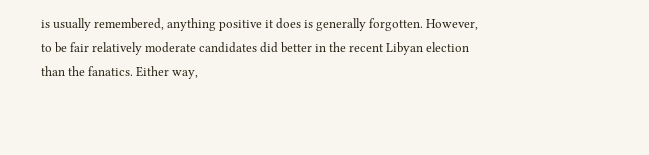is usually remembered, anything positive it does is generally forgotten. However, to be fair relatively moderate candidates did better in the recent Libyan election than the fanatics. Either way,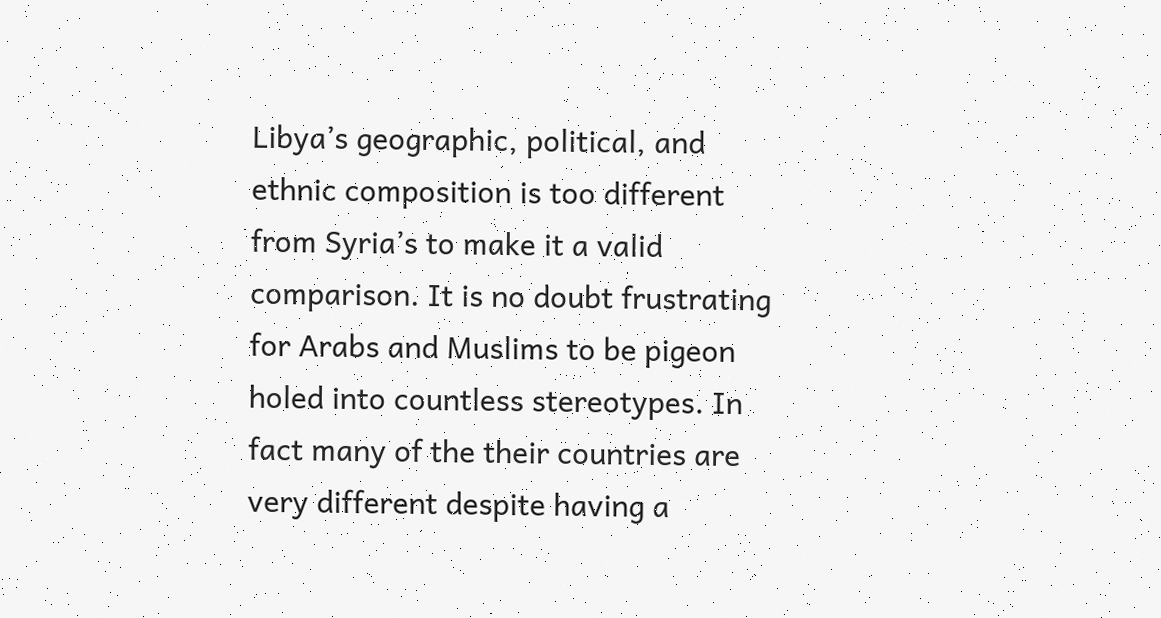Libya’s geographic, political, and ethnic composition is too different from Syria’s to make it a valid comparison. It is no doubt frustrating for Arabs and Muslims to be pigeon holed into countless stereotypes. In fact many of the their countries are very different despite having a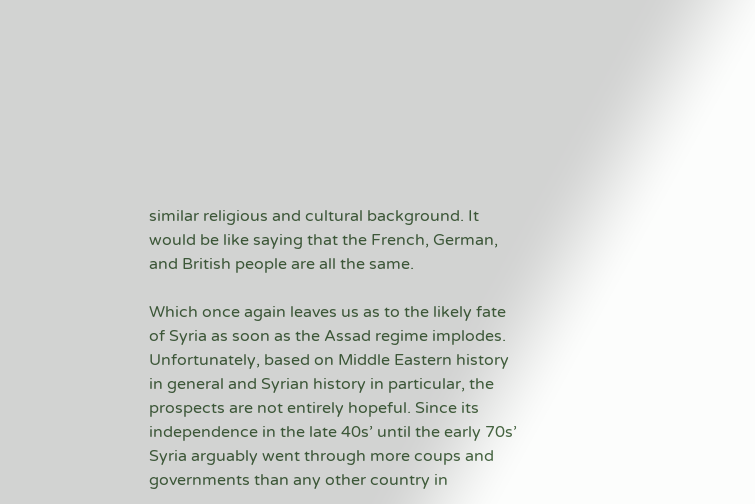similar religious and cultural background. It would be like saying that the French, German, and British people are all the same.

Which once again leaves us as to the likely fate of Syria as soon as the Assad regime implodes. Unfortunately, based on Middle Eastern history in general and Syrian history in particular, the prospects are not entirely hopeful. Since its independence in the late 40s’ until the early 70s’ Syria arguably went through more coups and governments than any other country in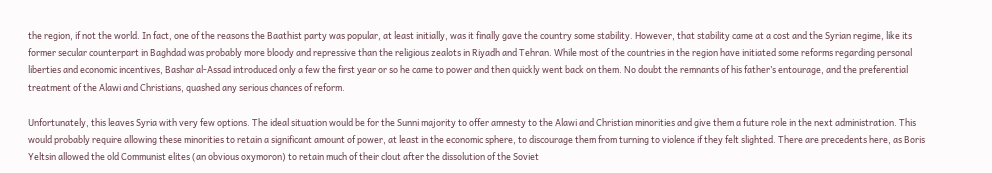the region, if not the world. In fact, one of the reasons the Baathist party was popular, at least initially, was it finally gave the country some stability. However, that stability came at a cost and the Syrian regime, like its former secular counterpart in Baghdad was probably more bloody and repressive than the religious zealots in Riyadh and Tehran. While most of the countries in the region have initiated some reforms regarding personal liberties and economic incentives, Bashar al-Assad introduced only a few the first year or so he came to power and then quickly went back on them. No doubt the remnants of his father’s entourage, and the preferential treatment of the Alawi and Christians, quashed any serious chances of reform.

Unfortunately, this leaves Syria with very few options. The ideal situation would be for the Sunni majority to offer amnesty to the Alawi and Christian minorities and give them a future role in the next administration. This would probably require allowing these minorities to retain a significant amount of power, at least in the economic sphere, to discourage them from turning to violence if they felt slighted. There are precedents here, as Boris Yeltsin allowed the old Communist elites (an obvious oxymoron) to retain much of their clout after the dissolution of the Soviet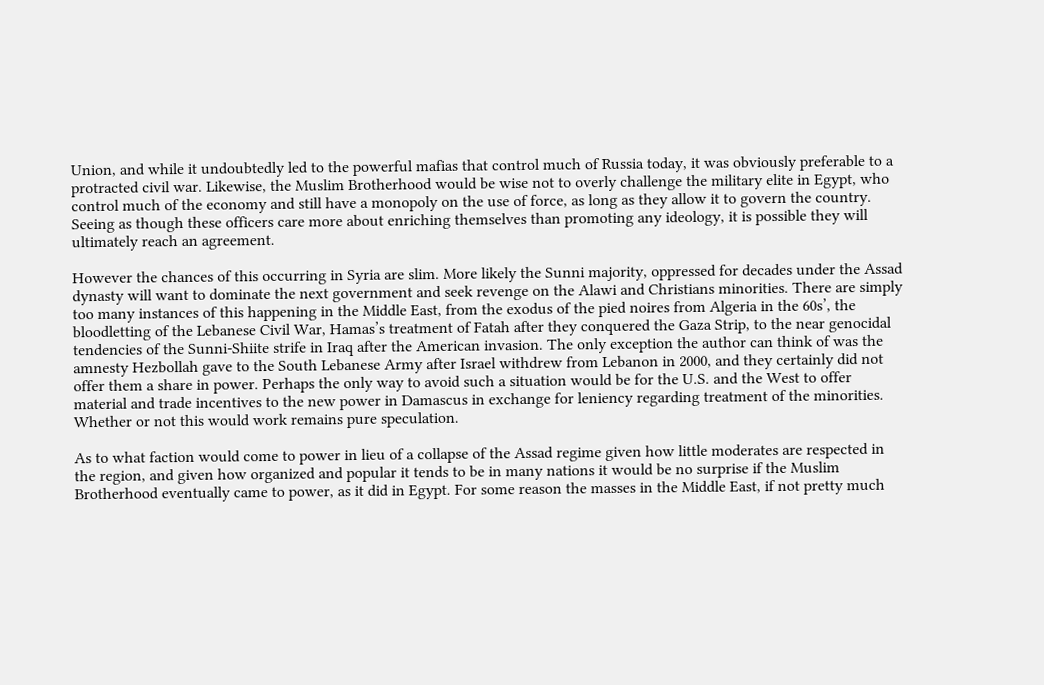Union, and while it undoubtedly led to the powerful mafias that control much of Russia today, it was obviously preferable to a protracted civil war. Likewise, the Muslim Brotherhood would be wise not to overly challenge the military elite in Egypt, who control much of the economy and still have a monopoly on the use of force, as long as they allow it to govern the country. Seeing as though these officers care more about enriching themselves than promoting any ideology, it is possible they will ultimately reach an agreement.

However the chances of this occurring in Syria are slim. More likely the Sunni majority, oppressed for decades under the Assad dynasty will want to dominate the next government and seek revenge on the Alawi and Christians minorities. There are simply too many instances of this happening in the Middle East, from the exodus of the pied noires from Algeria in the 60s’, the bloodletting of the Lebanese Civil War, Hamas’s treatment of Fatah after they conquered the Gaza Strip, to the near genocidal tendencies of the Sunni-Shiite strife in Iraq after the American invasion. The only exception the author can think of was the amnesty Hezbollah gave to the South Lebanese Army after Israel withdrew from Lebanon in 2000, and they certainly did not offer them a share in power. Perhaps the only way to avoid such a situation would be for the U.S. and the West to offer material and trade incentives to the new power in Damascus in exchange for leniency regarding treatment of the minorities. Whether or not this would work remains pure speculation.

As to what faction would come to power in lieu of a collapse of the Assad regime given how little moderates are respected in the region, and given how organized and popular it tends to be in many nations it would be no surprise if the Muslim Brotherhood eventually came to power, as it did in Egypt. For some reason the masses in the Middle East, if not pretty much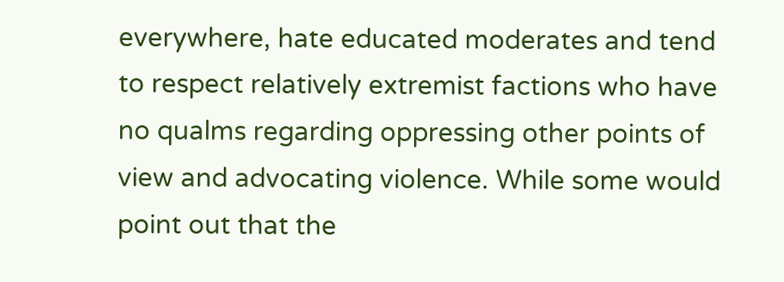everywhere, hate educated moderates and tend to respect relatively extremist factions who have no qualms regarding oppressing other points of view and advocating violence. While some would point out that the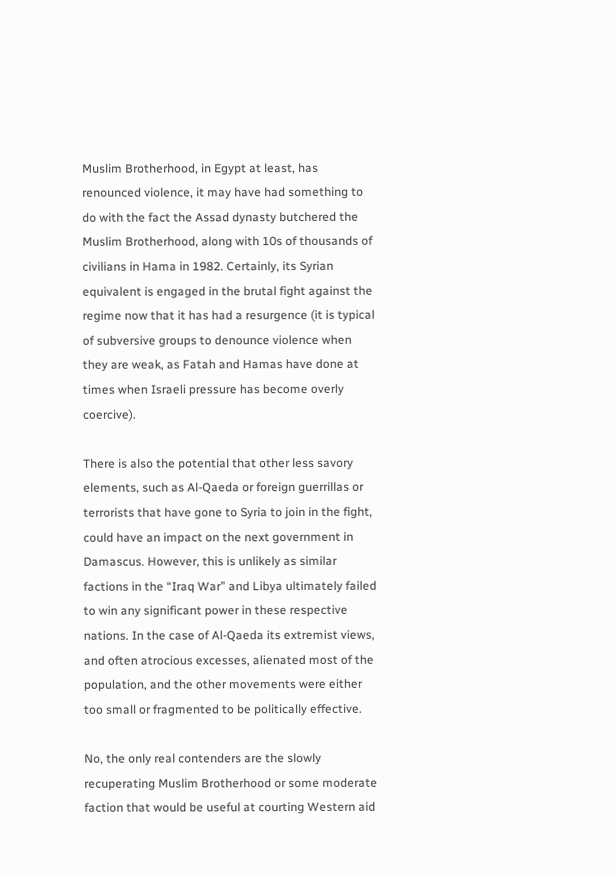Muslim Brotherhood, in Egypt at least, has renounced violence, it may have had something to do with the fact the Assad dynasty butchered the Muslim Brotherhood, along with 10s of thousands of civilians in Hama in 1982. Certainly, its Syrian equivalent is engaged in the brutal fight against the regime now that it has had a resurgence (it is typical of subversive groups to denounce violence when they are weak, as Fatah and Hamas have done at times when Israeli pressure has become overly coercive).

There is also the potential that other less savory elements, such as Al-Qaeda or foreign guerrillas or terrorists that have gone to Syria to join in the fight, could have an impact on the next government in Damascus. However, this is unlikely as similar factions in the “Iraq War” and Libya ultimately failed to win any significant power in these respective nations. In the case of Al-Qaeda its extremist views, and often atrocious excesses, alienated most of the population, and the other movements were either too small or fragmented to be politically effective.

No, the only real contenders are the slowly recuperating Muslim Brotherhood or some moderate faction that would be useful at courting Western aid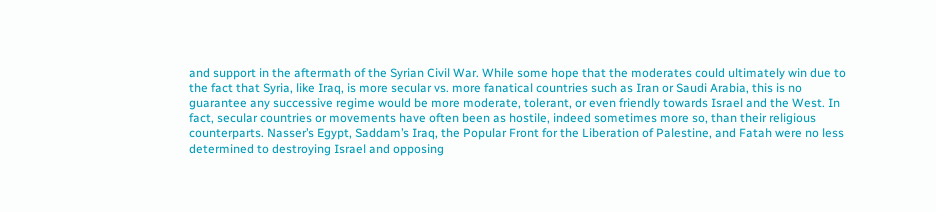and support in the aftermath of the Syrian Civil War. While some hope that the moderates could ultimately win due to the fact that Syria, like Iraq, is more secular vs. more fanatical countries such as Iran or Saudi Arabia, this is no guarantee any successive regime would be more moderate, tolerant, or even friendly towards Israel and the West. In fact, secular countries or movements have often been as hostile, indeed sometimes more so, than their religious counterparts. Nasser’s Egypt, Saddam’s Iraq, the Popular Front for the Liberation of Palestine, and Fatah were no less determined to destroying Israel and opposing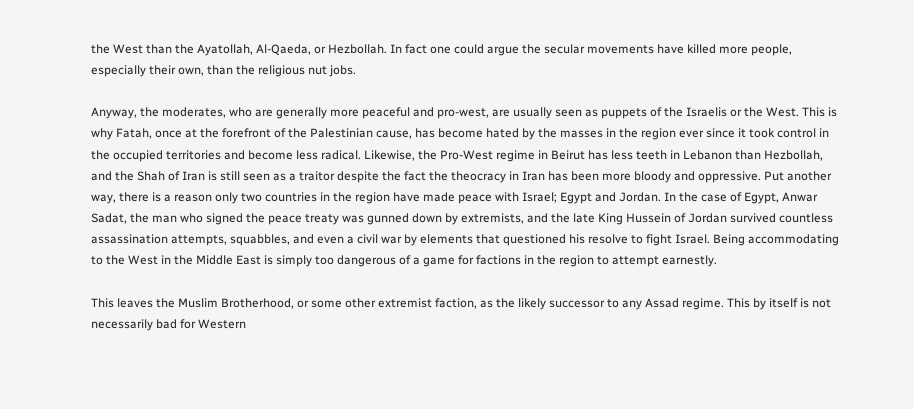the West than the Ayatollah, Al-Qaeda, or Hezbollah. In fact one could argue the secular movements have killed more people, especially their own, than the religious nut jobs.

Anyway, the moderates, who are generally more peaceful and pro-west, are usually seen as puppets of the Israelis or the West. This is why Fatah, once at the forefront of the Palestinian cause, has become hated by the masses in the region ever since it took control in the occupied territories and become less radical. Likewise, the Pro-West regime in Beirut has less teeth in Lebanon than Hezbollah, and the Shah of Iran is still seen as a traitor despite the fact the theocracy in Iran has been more bloody and oppressive. Put another way, there is a reason only two countries in the region have made peace with Israel; Egypt and Jordan. In the case of Egypt, Anwar Sadat, the man who signed the peace treaty was gunned down by extremists, and the late King Hussein of Jordan survived countless assassination attempts, squabbles, and even a civil war by elements that questioned his resolve to fight Israel. Being accommodating to the West in the Middle East is simply too dangerous of a game for factions in the region to attempt earnestly.

This leaves the Muslim Brotherhood, or some other extremist faction, as the likely successor to any Assad regime. This by itself is not necessarily bad for Western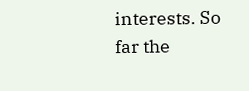interests. So far the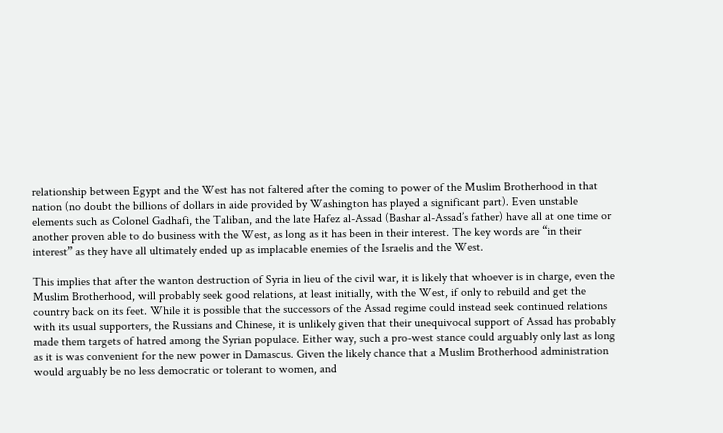relationship between Egypt and the West has not faltered after the coming to power of the Muslim Brotherhood in that nation (no doubt the billions of dollars in aide provided by Washington has played a significant part). Even unstable elements such as Colonel Gadhafi, the Taliban, and the late Hafez al-Assad (Bashar al-Assad’s father) have all at one time or another proven able to do business with the West, as long as it has been in their interest. The key words are “in their interest” as they have all ultimately ended up as implacable enemies of the Israelis and the West.

This implies that after the wanton destruction of Syria in lieu of the civil war, it is likely that whoever is in charge, even the Muslim Brotherhood, will probably seek good relations, at least initially, with the West, if only to rebuild and get the country back on its feet. While it is possible that the successors of the Assad regime could instead seek continued relations with its usual supporters, the Russians and Chinese, it is unlikely given that their unequivocal support of Assad has probably made them targets of hatred among the Syrian populace. Either way, such a pro-west stance could arguably only last as long as it is was convenient for the new power in Damascus. Given the likely chance that a Muslim Brotherhood administration would arguably be no less democratic or tolerant to women, and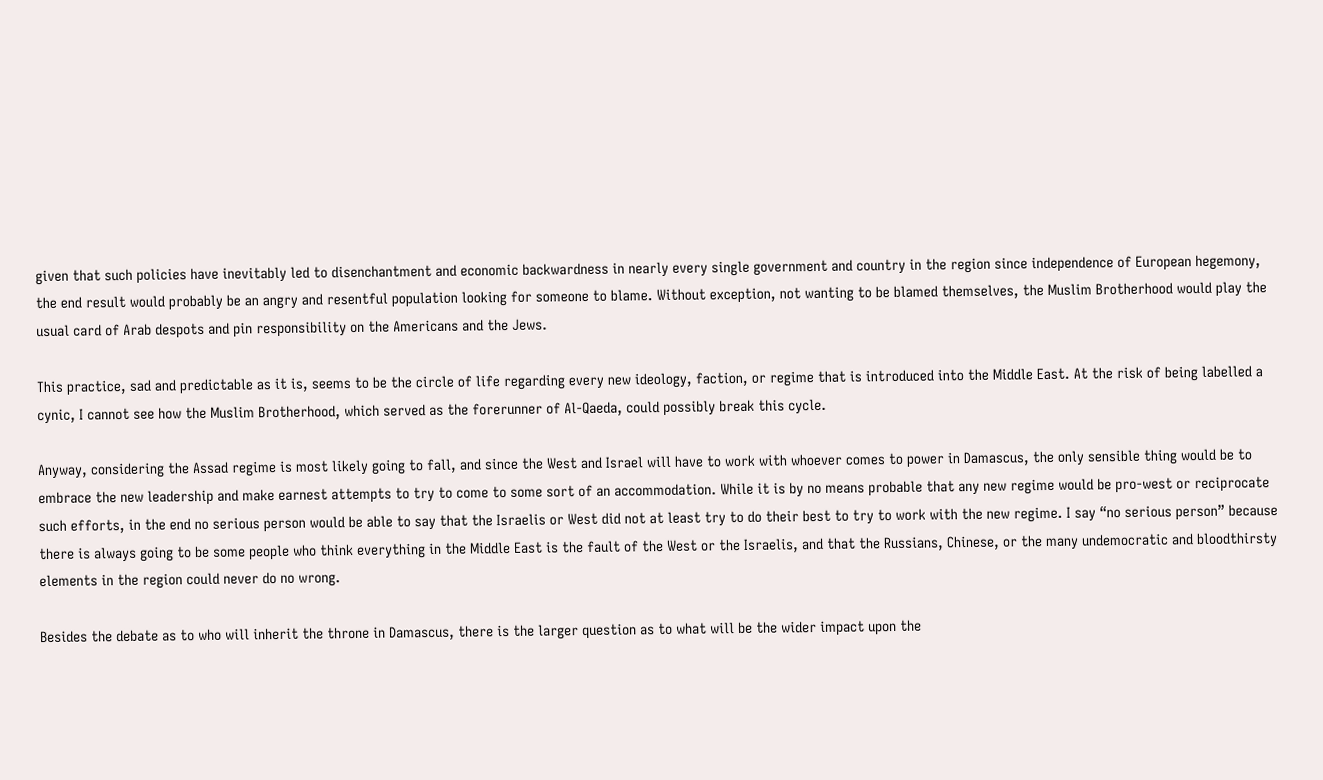given that such policies have inevitably led to disenchantment and economic backwardness in nearly every single government and country in the region since independence of European hegemony, the end result would probably be an angry and resentful population looking for someone to blame. Without exception, not wanting to be blamed themselves, the Muslim Brotherhood would play the usual card of Arab despots and pin responsibility on the Americans and the Jews.

This practice, sad and predictable as it is, seems to be the circle of life regarding every new ideology, faction, or regime that is introduced into the Middle East. At the risk of being labelled a cynic, I cannot see how the Muslim Brotherhood, which served as the forerunner of Al-Qaeda, could possibly break this cycle.

Anyway, considering the Assad regime is most likely going to fall, and since the West and Israel will have to work with whoever comes to power in Damascus, the only sensible thing would be to embrace the new leadership and make earnest attempts to try to come to some sort of an accommodation. While it is by no means probable that any new regime would be pro-west or reciprocate such efforts, in the end no serious person would be able to say that the Israelis or West did not at least try to do their best to try to work with the new regime. I say “no serious person” because there is always going to be some people who think everything in the Middle East is the fault of the West or the Israelis, and that the Russians, Chinese, or the many undemocratic and bloodthirsty elements in the region could never do no wrong.

Besides the debate as to who will inherit the throne in Damascus, there is the larger question as to what will be the wider impact upon the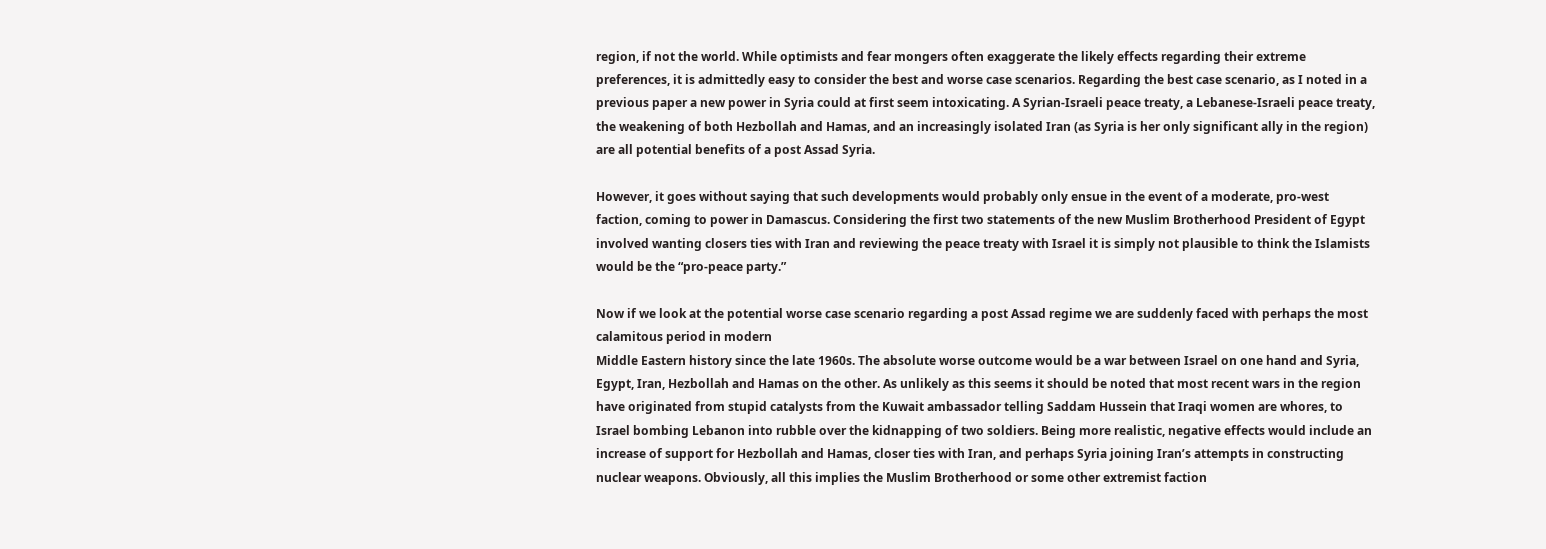region, if not the world. While optimists and fear mongers often exaggerate the likely effects regarding their extreme preferences, it is admittedly easy to consider the best and worse case scenarios. Regarding the best case scenario, as I noted in a previous paper a new power in Syria could at first seem intoxicating. A Syrian-Israeli peace treaty, a Lebanese-Israeli peace treaty, the weakening of both Hezbollah and Hamas, and an increasingly isolated Iran (as Syria is her only significant ally in the region) are all potential benefits of a post Assad Syria.

However, it goes without saying that such developments would probably only ensue in the event of a moderate, pro-west faction, coming to power in Damascus. Considering the first two statements of the new Muslim Brotherhood President of Egypt involved wanting closers ties with Iran and reviewing the peace treaty with Israel it is simply not plausible to think the Islamists would be the “pro-peace party.”

Now if we look at the potential worse case scenario regarding a post Assad regime we are suddenly faced with perhaps the most calamitous period in modern
Middle Eastern history since the late 1960s. The absolute worse outcome would be a war between Israel on one hand and Syria, Egypt, Iran, Hezbollah and Hamas on the other. As unlikely as this seems it should be noted that most recent wars in the region have originated from stupid catalysts from the Kuwait ambassador telling Saddam Hussein that Iraqi women are whores, to Israel bombing Lebanon into rubble over the kidnapping of two soldiers. Being more realistic, negative effects would include an increase of support for Hezbollah and Hamas, closer ties with Iran, and perhaps Syria joining Iran’s attempts in constructing nuclear weapons. Obviously, all this implies the Muslim Brotherhood or some other extremist faction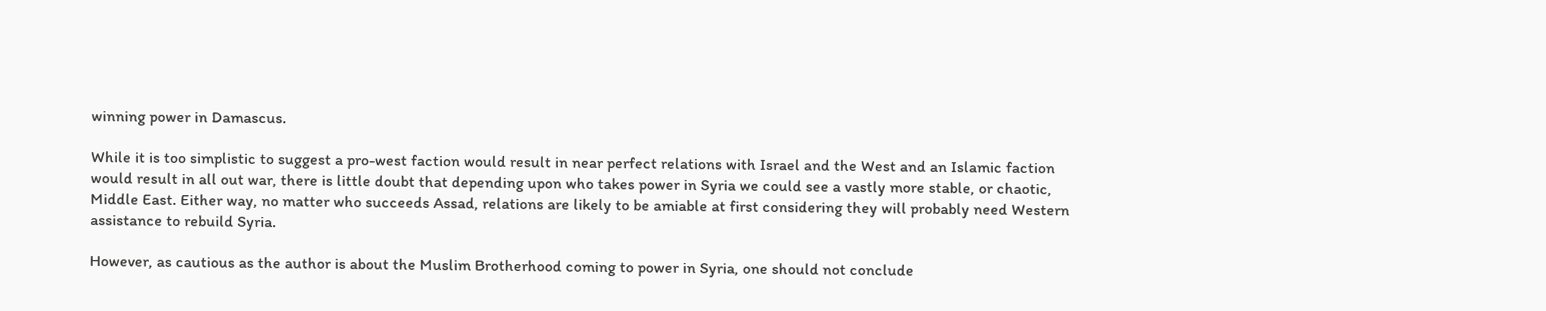winning power in Damascus.

While it is too simplistic to suggest a pro-west faction would result in near perfect relations with Israel and the West and an Islamic faction would result in all out war, there is little doubt that depending upon who takes power in Syria we could see a vastly more stable, or chaotic, Middle East. Either way, no matter who succeeds Assad, relations are likely to be amiable at first considering they will probably need Western assistance to rebuild Syria.

However, as cautious as the author is about the Muslim Brotherhood coming to power in Syria, one should not conclude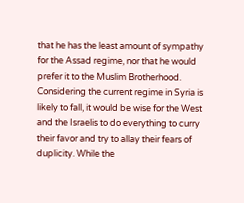that he has the least amount of sympathy for the Assad regime, nor that he would prefer it to the Muslim Brotherhood. Considering the current regime in Syria is likely to fall, it would be wise for the West and the Israelis to do everything to curry their favor and try to allay their fears of duplicity. While the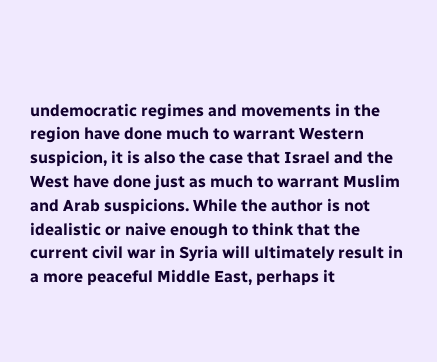undemocratic regimes and movements in the region have done much to warrant Western suspicion, it is also the case that Israel and the West have done just as much to warrant Muslim and Arab suspicions. While the author is not idealistic or naive enough to think that the current civil war in Syria will ultimately result in a more peaceful Middle East, perhaps it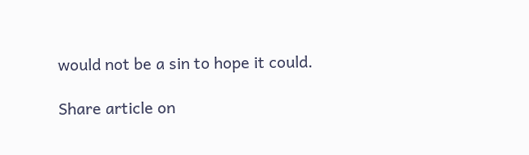would not be a sin to hope it could.

Share article on